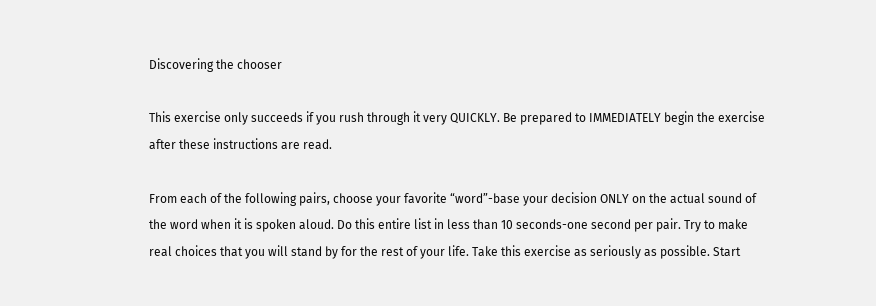Discovering the chooser

This exercise only succeeds if you rush through it very QUICKLY. Be prepared to IMMEDIATELY begin the exercise after these instructions are read.

From each of the following pairs, choose your favorite “word”-base your decision ONLY on the actual sound of the word when it is spoken aloud. Do this entire list in less than 10 seconds-one second per pair. Try to make real choices that you will stand by for the rest of your life. Take this exercise as seriously as possible. Start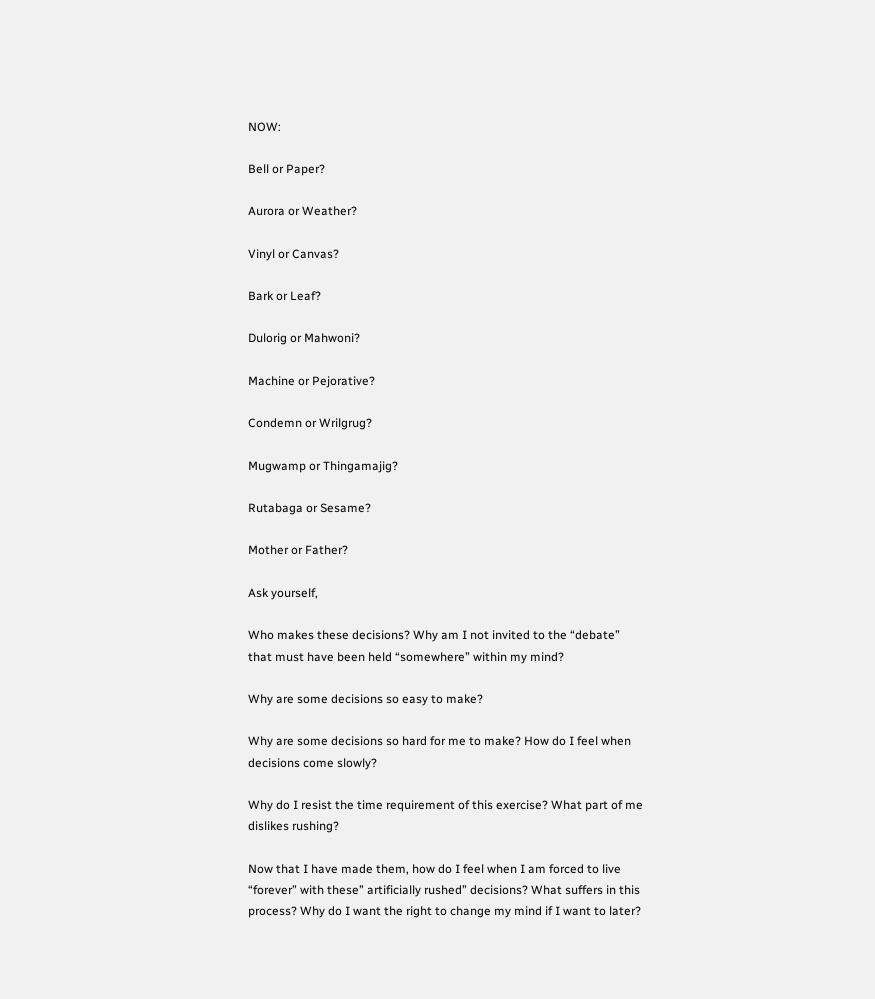NOW:

Bell or Paper?

Aurora or Weather?

Vinyl or Canvas?

Bark or Leaf?

Dulorig or Mahwoni?

Machine or Pejorative?

Condemn or Wrilgrug?

Mugwamp or Thingamajig?

Rutabaga or Sesame?

Mother or Father?

Ask yourself,

Who makes these decisions? Why am I not invited to the “debate” that must have been held “somewhere” within my mind?

Why are some decisions so easy to make?

Why are some decisions so hard for me to make? How do I feel when decisions come slowly?

Why do I resist the time requirement of this exercise? What part of me dislikes rushing?

Now that I have made them, how do I feel when I am forced to live “forever” with these” artificially rushed” decisions? What suffers in this process? Why do I want the right to change my mind if I want to later?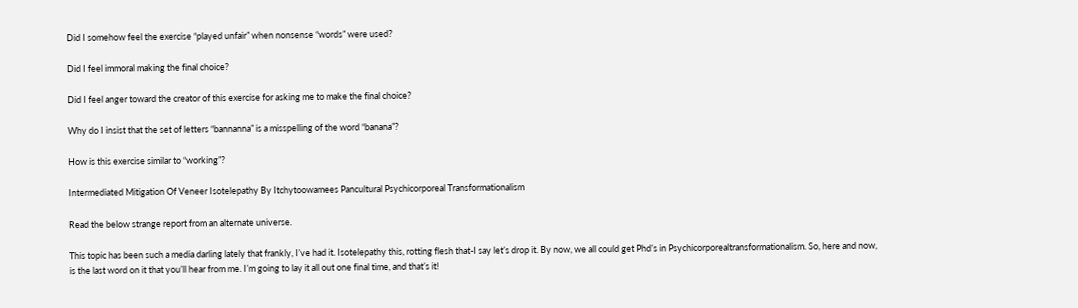Did I somehow feel the exercise “played unfair” when nonsense “words” were used?

Did I feel immoral making the final choice?

Did I feel anger toward the creator of this exercise for asking me to make the final choice?

Why do I insist that the set of letters “bannanna” is a misspelling of the word “banana”?

How is this exercise similar to “working”?

Intermediated Mitigation Of Veneer Isotelepathy By Itchytoowamees Pancultural Psychicorporeal Transformationalism

Read the below strange report from an alternate universe.

This topic has been such a media darling lately that frankly, I’ve had it. Isotelepathy this, rotting flesh that-I say let’s drop it. By now, we all could get Phd’s in Psychicorporealtransformationalism. So, here and now, is the last word on it that you’ll hear from me. I’m going to lay it all out one final time, and that’s it!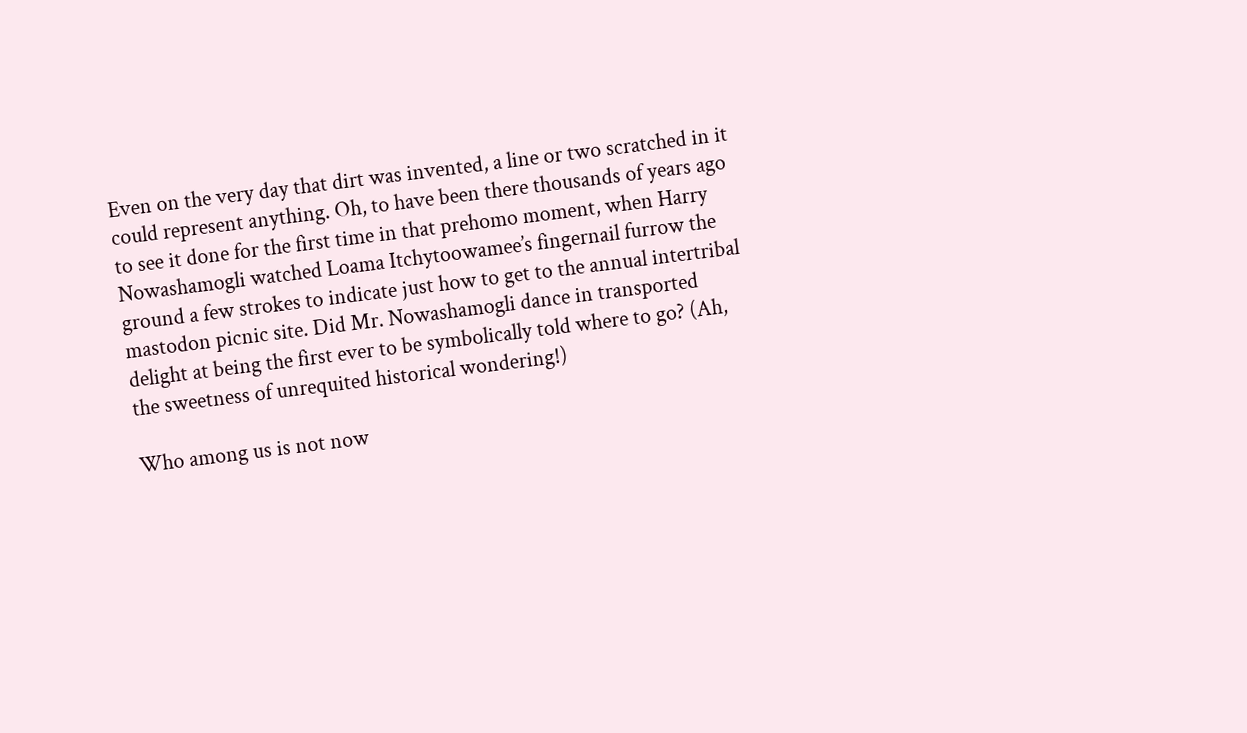Even on the very day that dirt was invented, a line or two scratched in it could represent anything. Oh, to have been there thousands of years ago to see it done for the first time in that prehomo moment, when Harry Nowashamogli watched Loama Itchytoowamee’s fingernail furrow the ground a few strokes to indicate just how to get to the annual intertribal mastodon picnic site. Did Mr. Nowashamogli dance in transported delight at being the first ever to be symbolically told where to go? (Ah, the sweetness of unrequited historical wondering!)

Who among us is not now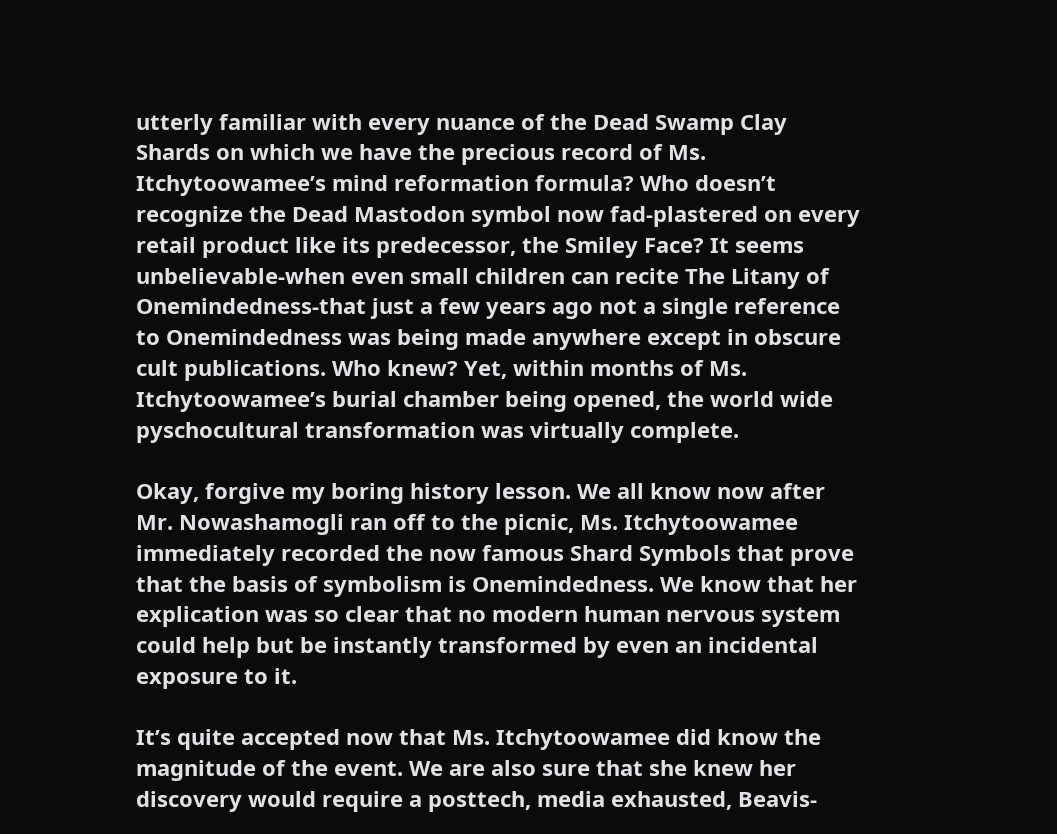utterly familiar with every nuance of the Dead Swamp Clay Shards on which we have the precious record of Ms. Itchytoowamee’s mind reformation formula? Who doesn’t recognize the Dead Mastodon symbol now fad-plastered on every retail product like its predecessor, the Smiley Face? It seems unbelievable-when even small children can recite The Litany of Onemindedness-that just a few years ago not a single reference to Onemindedness was being made anywhere except in obscure cult publications. Who knew? Yet, within months of Ms. Itchytoowamee’s burial chamber being opened, the world wide pyschocultural transformation was virtually complete.

Okay, forgive my boring history lesson. We all know now after Mr. Nowashamogli ran off to the picnic, Ms. Itchytoowamee immediately recorded the now famous Shard Symbols that prove that the basis of symbolism is Onemindedness. We know that her explication was so clear that no modern human nervous system could help but be instantly transformed by even an incidental exposure to it.

It’s quite accepted now that Ms. Itchytoowamee did know the magnitude of the event. We are also sure that she knew her discovery would require a posttech, media exhausted, Beavis-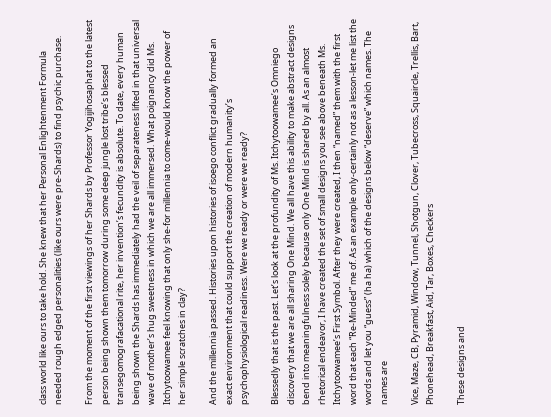class world like ours to take hold. She knew that her Personal Enlightenment Formula needed rough edged personalities (like ours were pre-Shards) to find psychic purchase.

From the moment of the first viewings of her Shards by Professor Yogijihosaphat to the latest person being shown them tomorrow during some deep jungle lost tribe’s blessed transegomografacational rite, her invention’s fecundity is absolute. To date, every human being shown the Shards has immediately had the veil of separateness lifted in that universal wave of mother’s hug sweetness in which we are all immersed. What poignancy did Ms. Itchytoowamee feel knowing that only she-for millennia to come-would know the power of her simple scratches in clay?

And the millennia passed. Histories upon histories of isoego conflict gradually formed an exact environment that could support the creation of modern humanity’s psychophysiological readiness. Were we ready or were we ready?

Blessedly that is the past. Let’s look at the profundity of Ms. Itchytoowamee’s Omniego discovery that we are all sharing One Mind. We all have this ability to make abstract designs bend into meaningfulness solely because only One Mind is shared by all. As an almost rhetorical endeavor, I have created the set of small designs you see above beneath Ms. Itchytoowamee’s First Symbol. After they were created, I then “named” them with the first word that each “Re-Minded” me of. As an example only-certainly not as a lesson-let me list the words and let you “guess” (ha ha) which of the designs below “deserve” which names. The names are

Vice, Maze, CB, Pyramid, Window, Tunnel, Shotgun, Clover, Tubecross, Squaircle, Trellis, Bart, Phonehead, Breakfast, Aid, Tar, Boxes, Checkers

These designs and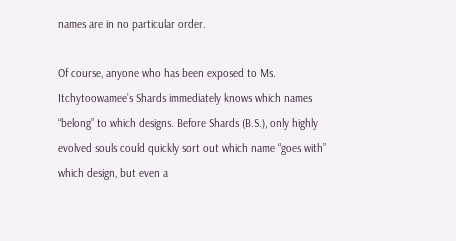names are in no particular order.

Of course, anyone who has been exposed to Ms. Itchytoowamee’s Shards immediately knows which names “belong” to which designs. Before Shards (B.S.), only highly evolved souls could quickly sort out which name “goes with” which design, but even a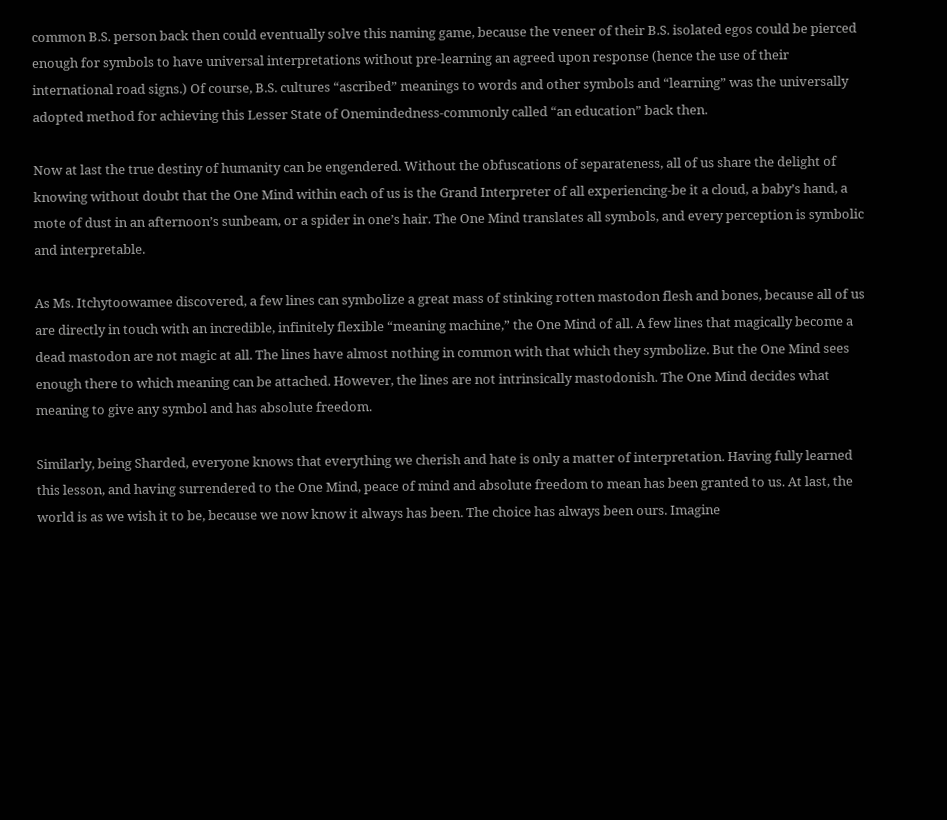common B.S. person back then could eventually solve this naming game, because the veneer of their B.S. isolated egos could be pierced enough for symbols to have universal interpretations without pre-learning an agreed upon response (hence the use of their international road signs.) Of course, B.S. cultures “ascribed” meanings to words and other symbols and “learning” was the universally adopted method for achieving this Lesser State of Onemindedness-commonly called “an education” back then.

Now at last the true destiny of humanity can be engendered. Without the obfuscations of separateness, all of us share the delight of knowing without doubt that the One Mind within each of us is the Grand Interpreter of all experiencing-be it a cloud, a baby’s hand, a mote of dust in an afternoon’s sunbeam, or a spider in one’s hair. The One Mind translates all symbols, and every perception is symbolic and interpretable.

As Ms. Itchytoowamee discovered, a few lines can symbolize a great mass of stinking rotten mastodon flesh and bones, because all of us are directly in touch with an incredible, infinitely flexible “meaning machine,” the One Mind of all. A few lines that magically become a dead mastodon are not magic at all. The lines have almost nothing in common with that which they symbolize. But the One Mind sees enough there to which meaning can be attached. However, the lines are not intrinsically mastodonish. The One Mind decides what meaning to give any symbol and has absolute freedom.

Similarly, being Sharded, everyone knows that everything we cherish and hate is only a matter of interpretation. Having fully learned this lesson, and having surrendered to the One Mind, peace of mind and absolute freedom to mean has been granted to us. At last, the world is as we wish it to be, because we now know it always has been. The choice has always been ours. Imagine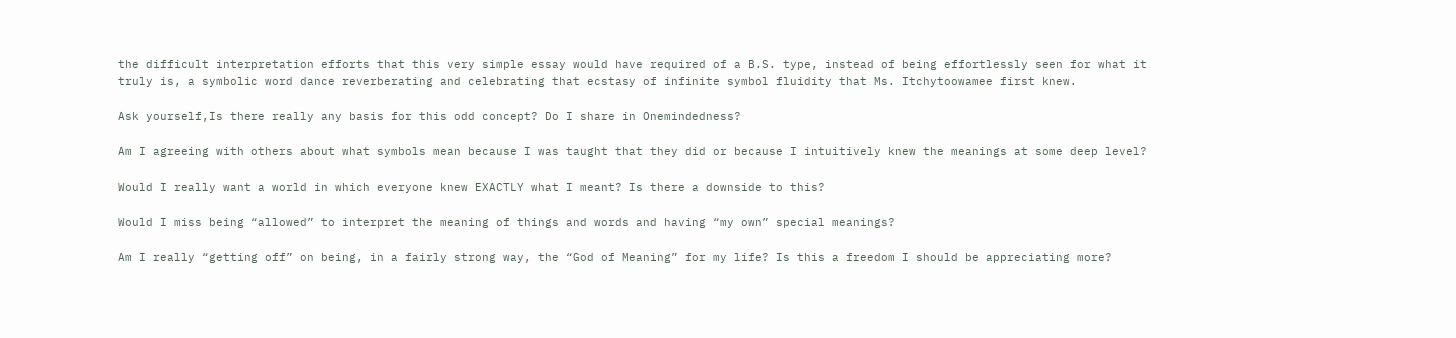the difficult interpretation efforts that this very simple essay would have required of a B.S. type, instead of being effortlessly seen for what it truly is, a symbolic word dance reverberating and celebrating that ecstasy of infinite symbol fluidity that Ms. Itchytoowamee first knew.

Ask yourself,Is there really any basis for this odd concept? Do I share in Onemindedness?

Am I agreeing with others about what symbols mean because I was taught that they did or because I intuitively knew the meanings at some deep level?

Would I really want a world in which everyone knew EXACTLY what I meant? Is there a downside to this?

Would I miss being “allowed” to interpret the meaning of things and words and having “my own” special meanings?

Am I really “getting off” on being, in a fairly strong way, the “God of Meaning” for my life? Is this a freedom I should be appreciating more?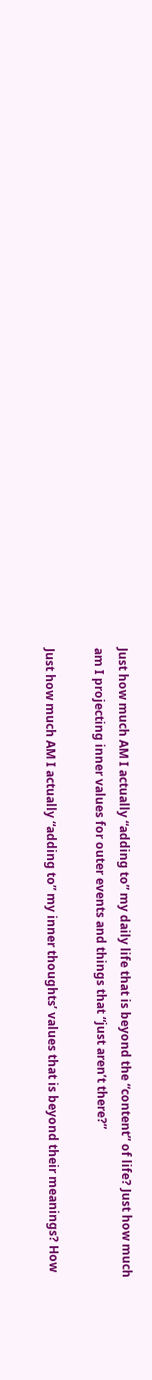Just how much AM I actually “adding to” my daily life that is beyond the “content” of life? Just how much am I projecting inner values for outer events and things that “just aren’t there?”

Just how much AM I actually “adding to” my inner thoughts’ values that is beyond their meanings? How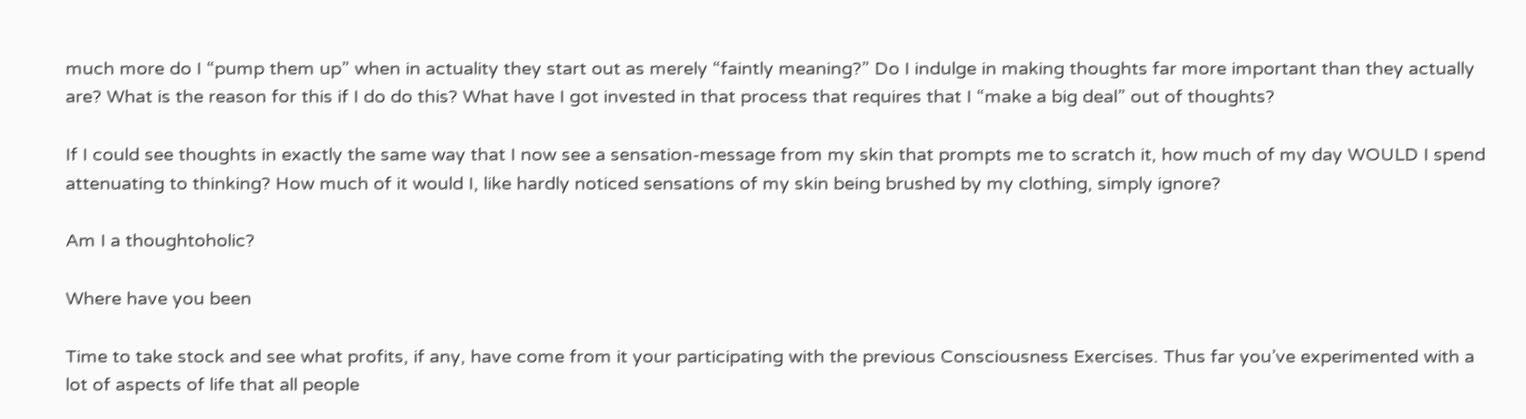much more do I “pump them up” when in actuality they start out as merely “faintly meaning?” Do I indulge in making thoughts far more important than they actually are? What is the reason for this if I do do this? What have I got invested in that process that requires that I “make a big deal” out of thoughts?

If I could see thoughts in exactly the same way that I now see a sensation-message from my skin that prompts me to scratch it, how much of my day WOULD I spend attenuating to thinking? How much of it would I, like hardly noticed sensations of my skin being brushed by my clothing, simply ignore?

Am I a thoughtoholic?

Where have you been

Time to take stock and see what profits, if any, have come from it your participating with the previous Consciousness Exercises. Thus far you’ve experimented with a lot of aspects of life that all people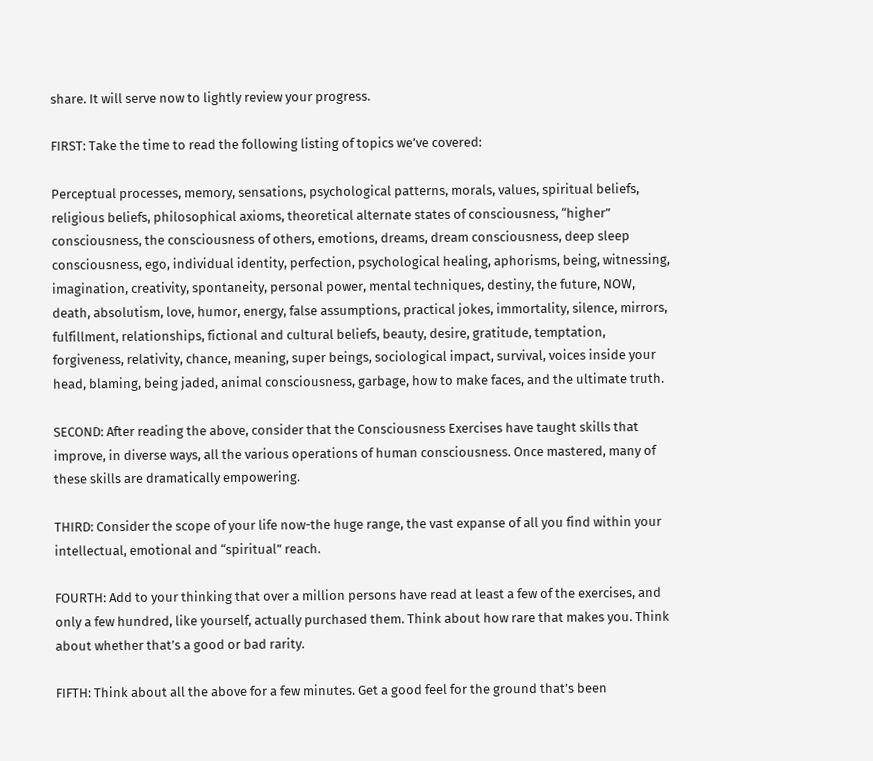share. It will serve now to lightly review your progress.

FIRST: Take the time to read the following listing of topics we’ve covered:

Perceptual processes, memory, sensations, psychological patterns, morals, values, spiritual beliefs, religious beliefs, philosophical axioms, theoretical alternate states of consciousness, “higher” consciousness, the consciousness of others, emotions, dreams, dream consciousness, deep sleep consciousness, ego, individual identity, perfection, psychological healing, aphorisms, being, witnessing, imagination, creativity, spontaneity, personal power, mental techniques, destiny, the future, NOW, death, absolutism, love, humor, energy, false assumptions, practical jokes, immortality, silence, mirrors, fulfillment, relationships, fictional and cultural beliefs, beauty, desire, gratitude, temptation, forgiveness, relativity, chance, meaning, super beings, sociological impact, survival, voices inside your head, blaming, being jaded, animal consciousness, garbage, how to make faces, and the ultimate truth.

SECOND: After reading the above, consider that the Consciousness Exercises have taught skills that improve, in diverse ways, all the various operations of human consciousness. Once mastered, many of these skills are dramatically empowering.

THIRD: Consider the scope of your life now-the huge range, the vast expanse of all you find within your intellectual, emotional and “spiritual” reach.

FOURTH: Add to your thinking that over a million persons have read at least a few of the exercises, and only a few hundred, like yourself, actually purchased them. Think about how rare that makes you. Think about whether that’s a good or bad rarity.

FIFTH: Think about all the above for a few minutes. Get a good feel for the ground that’s been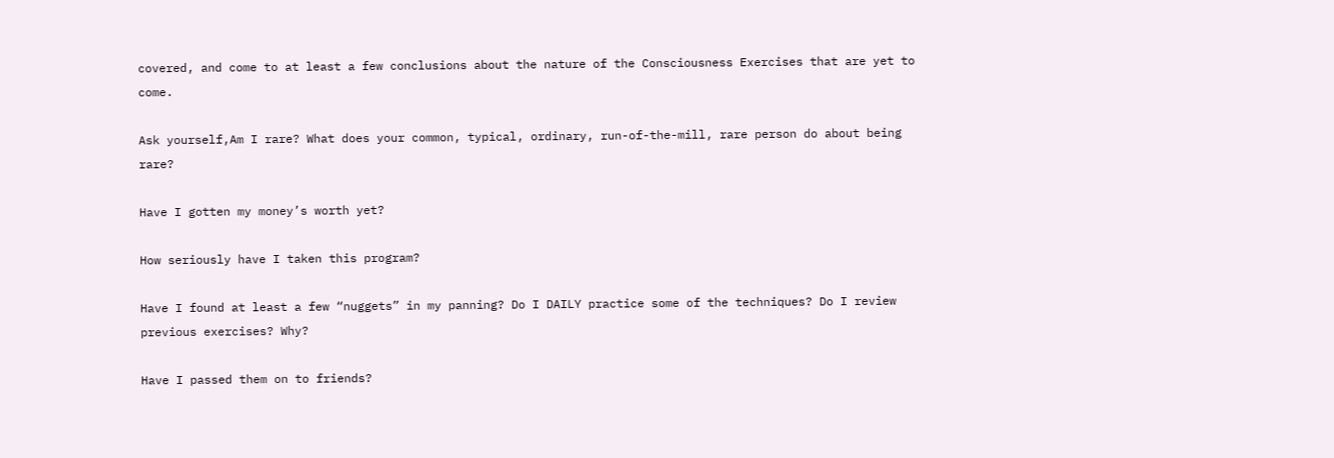covered, and come to at least a few conclusions about the nature of the Consciousness Exercises that are yet to come.

Ask yourself,Am I rare? What does your common, typical, ordinary, run-of-the-mill, rare person do about being rare?

Have I gotten my money’s worth yet?

How seriously have I taken this program?

Have I found at least a few “nuggets” in my panning? Do I DAILY practice some of the techniques? Do I review previous exercises? Why?

Have I passed them on to friends?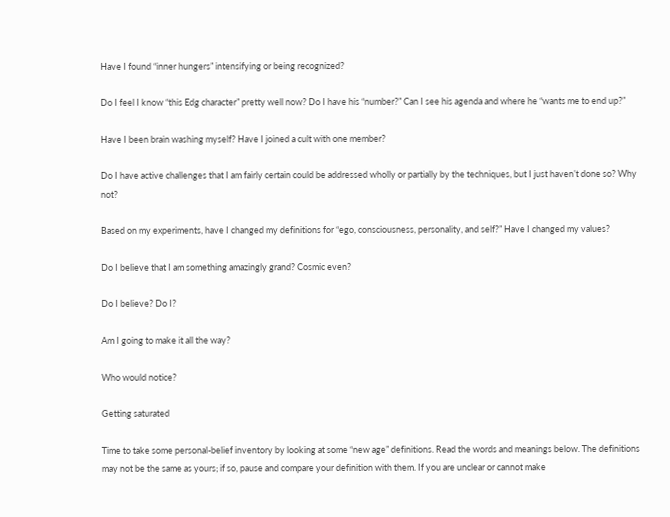Have I found “inner hungers” intensifying or being recognized?

Do I feel I know “this Edg character” pretty well now? Do I have his “number?” Can I see his agenda and where he “wants me to end up?”

Have I been brain washing myself? Have I joined a cult with one member?

Do I have active challenges that I am fairly certain could be addressed wholly or partially by the techniques, but I just haven’t done so? Why not?

Based on my experiments, have I changed my definitions for “ego, consciousness, personality, and self?” Have I changed my values?

Do I believe that I am something amazingly grand? Cosmic even?

Do I believe? Do I?

Am I going to make it all the way?

Who would notice?

Getting saturated

Time to take some personal-belief inventory by looking at some “new age” definitions. Read the words and meanings below. The definitions may not be the same as yours; if so, pause and compare your definition with them. If you are unclear or cannot make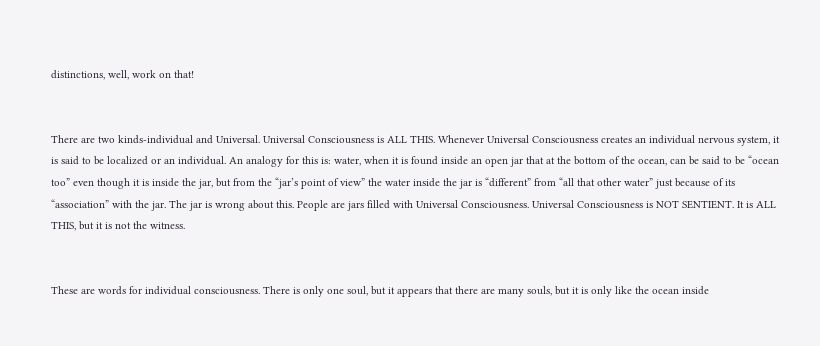distinctions, well, work on that!


There are two kinds-individual and Universal. Universal Consciousness is ALL THIS. Whenever Universal Consciousness creates an individual nervous system, it is said to be localized or an individual. An analogy for this is: water, when it is found inside an open jar that at the bottom of the ocean, can be said to be “ocean too” even though it is inside the jar, but from the “jar’s point of view” the water inside the jar is “different” from “all that other water” just because of its “association” with the jar. The jar is wrong about this. People are jars filled with Universal Consciousness. Universal Consciousness is NOT SENTIENT. It is ALL THIS, but it is not the witness.


These are words for individual consciousness. There is only one soul, but it appears that there are many souls, but it is only like the ocean inside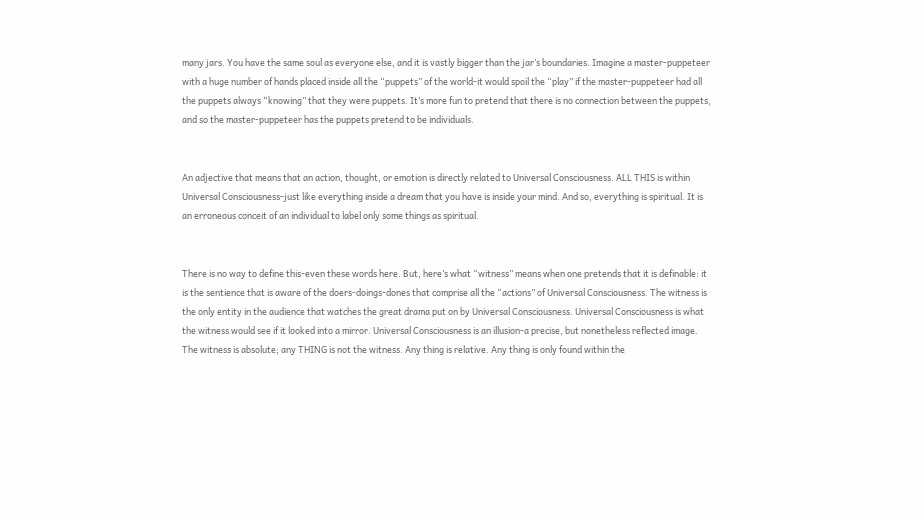many jars. You have the same soul as everyone else, and it is vastly bigger than the jar’s boundaries. Imagine a master-puppeteer with a huge number of hands placed inside all the “puppets” of the world-it would spoil the “play” if the master-puppeteer had all the puppets always “knowing” that they were puppets. It’s more fun to pretend that there is no connection between the puppets, and so the master-puppeteer has the puppets pretend to be individuals.


An adjective that means that an action, thought, or emotion is directly related to Universal Consciousness. ALL THIS is within Universal Consciousness-just like everything inside a dream that you have is inside your mind. And so, everything is spiritual. It is an erroneous conceit of an individual to label only some things as spiritual.


There is no way to define this-even these words here. But, here’s what “witness” means when one pretends that it is definable: it is the sentience that is aware of the doers-doings-dones that comprise all the “actions” of Universal Consciousness. The witness is the only entity in the audience that watches the great drama put on by Universal Consciousness. Universal Consciousness is what the witness would see if it looked into a mirror. Universal Consciousness is an illusion-a precise, but nonetheless reflected image. The witness is absolute; any THING is not the witness. Any thing is relative. Any thing is only found within the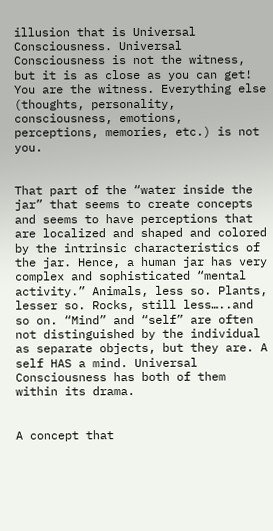illusion that is Universal Consciousness. Universal Consciousness is not the witness, but it is as close as you can get! You are the witness. Everything else (thoughts, personality, consciousness, emotions, perceptions, memories, etc.) is not you.


That part of the “water inside the jar” that seems to create concepts and seems to have perceptions that are localized and shaped and colored by the intrinsic characteristics of the jar. Hence, a human jar has very complex and sophisticated “mental activity.” Animals, less so. Plants, lesser so. Rocks, still less…..and so on. “Mind” and “self” are often not distinguished by the individual as separate objects, but they are. A self HAS a mind. Universal Consciousness has both of them within its drama.


A concept that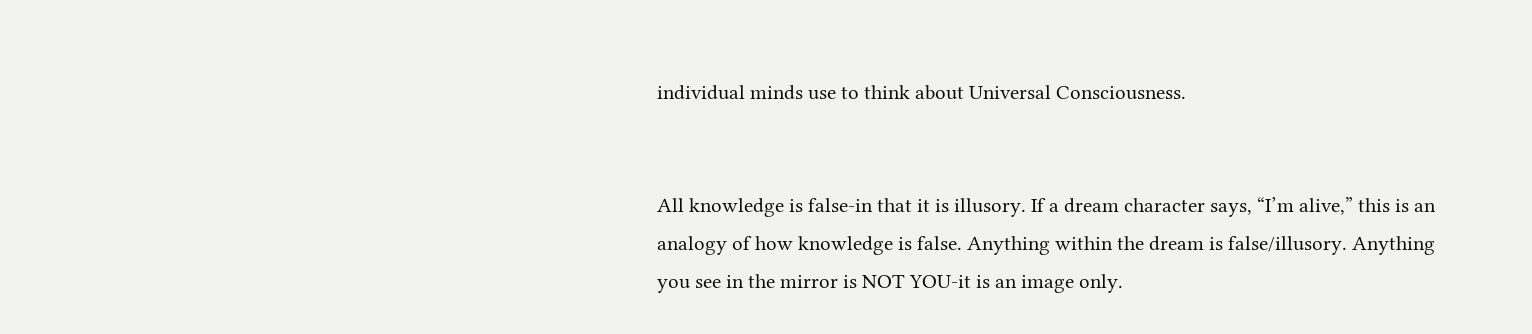individual minds use to think about Universal Consciousness.


All knowledge is false-in that it is illusory. If a dream character says, “I’m alive,” this is an analogy of how knowledge is false. Anything within the dream is false/illusory. Anything you see in the mirror is NOT YOU-it is an image only.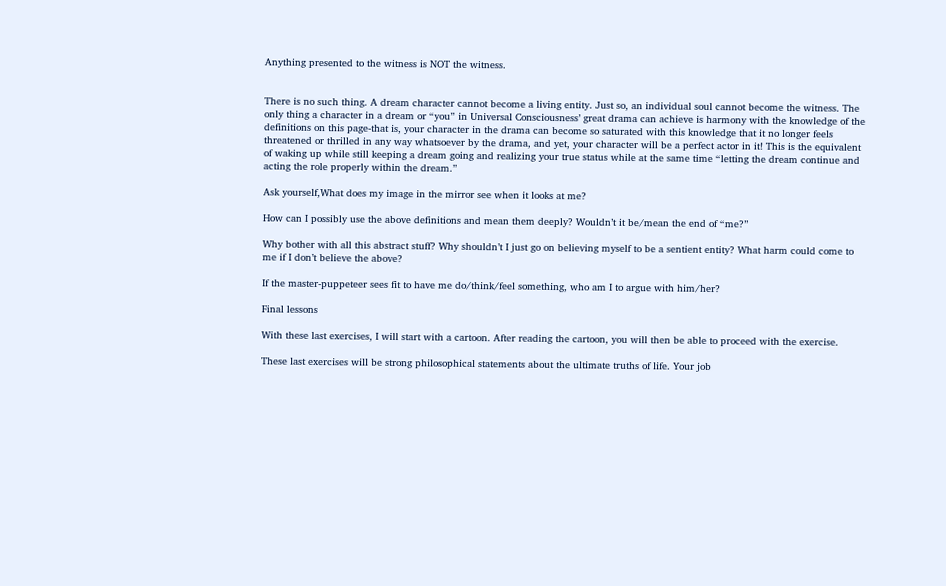Anything presented to the witness is NOT the witness.


There is no such thing. A dream character cannot become a living entity. Just so, an individual soul cannot become the witness. The only thing a character in a dream or “you” in Universal Consciousness’ great drama can achieve is harmony with the knowledge of the definitions on this page-that is, your character in the drama can become so saturated with this knowledge that it no longer feels threatened or thrilled in any way whatsoever by the drama, and yet, your character will be a perfect actor in it! This is the equivalent of waking up while still keeping a dream going and realizing your true status while at the same time “letting the dream continue and acting the role properly within the dream.”

Ask yourself,What does my image in the mirror see when it looks at me?

How can I possibly use the above definitions and mean them deeply? Wouldn’t it be/mean the end of “me?”

Why bother with all this abstract stuff? Why shouldn’t I just go on believing myself to be a sentient entity? What harm could come to me if I don’t believe the above?

If the master-puppeteer sees fit to have me do/think/feel something, who am I to argue with him/her?

Final lessons

With these last exercises, I will start with a cartoon. After reading the cartoon, you will then be able to proceed with the exercise.

These last exercises will be strong philosophical statements about the ultimate truths of life. Your job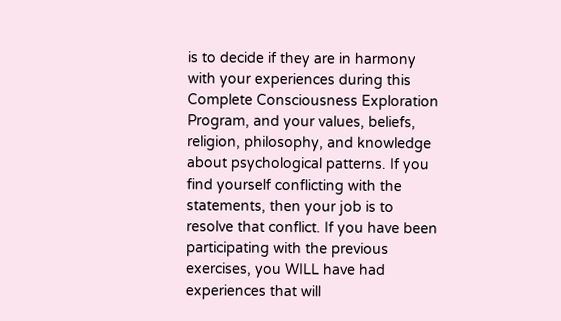is to decide if they are in harmony with your experiences during this Complete Consciousness Exploration Program, and your values, beliefs, religion, philosophy, and knowledge about psychological patterns. If you find yourself conflicting with the statements, then your job is to resolve that conflict. If you have been participating with the previous exercises, you WILL have had experiences that will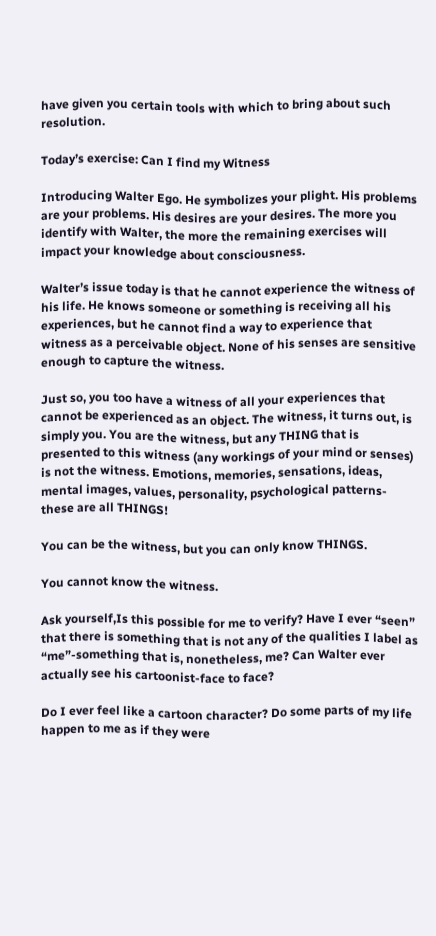have given you certain tools with which to bring about such resolution.

Today’s exercise: Can I find my Witness

Introducing Walter Ego. He symbolizes your plight. His problems are your problems. His desires are your desires. The more you identify with Walter, the more the remaining exercises will impact your knowledge about consciousness.

Walter’s issue today is that he cannot experience the witness of his life. He knows someone or something is receiving all his experiences, but he cannot find a way to experience that witness as a perceivable object. None of his senses are sensitive enough to capture the witness.

Just so, you too have a witness of all your experiences that cannot be experienced as an object. The witness, it turns out, is simply you. You are the witness, but any THING that is presented to this witness (any workings of your mind or senses) is not the witness. Emotions, memories, sensations, ideas, mental images, values, personality, psychological patterns-these are all THINGS!

You can be the witness, but you can only know THINGS.

You cannot know the witness.

Ask yourself,Is this possible for me to verify? Have I ever “seen” that there is something that is not any of the qualities I label as “me”-something that is, nonetheless, me? Can Walter ever actually see his cartoonist-face to face?

Do I ever feel like a cartoon character? Do some parts of my life happen to me as if they were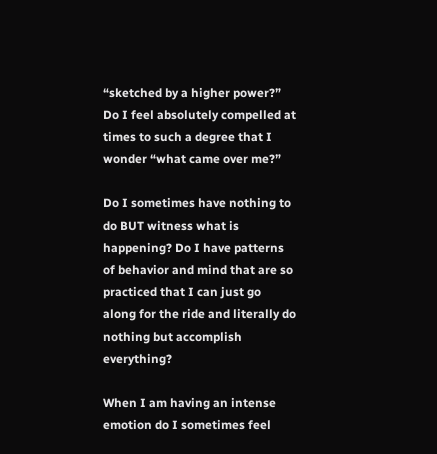“sketched by a higher power?” Do I feel absolutely compelled at times to such a degree that I wonder “what came over me?”

Do I sometimes have nothing to do BUT witness what is happening? Do I have patterns of behavior and mind that are so practiced that I can just go along for the ride and literally do nothing but accomplish everything?

When I am having an intense emotion do I sometimes feel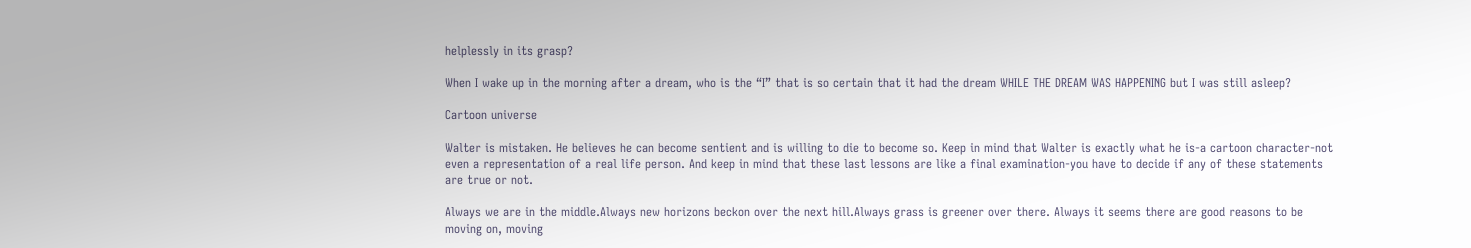helplessly in its grasp?

When I wake up in the morning after a dream, who is the “I” that is so certain that it had the dream WHILE THE DREAM WAS HAPPENING but I was still asleep?

Cartoon universe

Walter is mistaken. He believes he can become sentient and is willing to die to become so. Keep in mind that Walter is exactly what he is-a cartoon character-not even a representation of a real life person. And keep in mind that these last lessons are like a final examination-you have to decide if any of these statements are true or not.

Always we are in the middle.Always new horizons beckon over the next hill.Always grass is greener over there. Always it seems there are good reasons to be moving on, moving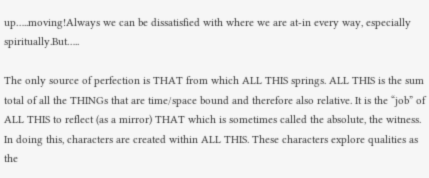up…..moving!Always we can be dissatisfied with where we are at-in every way, especially spiritually.But…..

The only source of perfection is THAT from which ALL THIS springs. ALL THIS is the sum total of all the THINGs that are time/space bound and therefore also relative. It is the “job” of ALL THIS to reflect (as a mirror) THAT which is sometimes called the absolute, the witness. In doing this, characters are created within ALL THIS. These characters explore qualities as the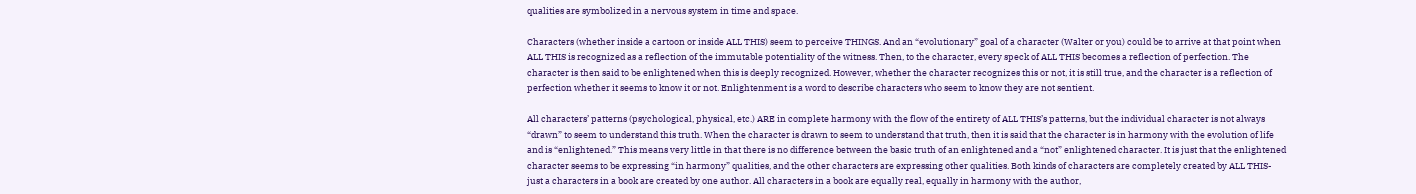qualities are symbolized in a nervous system in time and space.

Characters (whether inside a cartoon or inside ALL THIS) seem to perceive THINGS. And an “evolutionary” goal of a character (Walter or you) could be to arrive at that point when ALL THIS is recognized as a reflection of the immutable potentiality of the witness. Then, to the character, every speck of ALL THIS becomes a reflection of perfection. The character is then said to be enlightened when this is deeply recognized. However, whether the character recognizes this or not, it is still true, and the character is a reflection of perfection whether it seems to know it or not. Enlightenment is a word to describe characters who seem to know they are not sentient.

All characters’ patterns (psychological, physical, etc.) ARE in complete harmony with the flow of the entirety of ALL THIS’s patterns, but the individual character is not always “drawn” to seem to understand this truth. When the character is drawn to seem to understand that truth, then it is said that the character is in harmony with the evolution of life and is “enlightened.” This means very little in that there is no difference between the basic truth of an enlightened and a “not” enlightened character. It is just that the enlightened character seems to be expressing “in harmony” qualities, and the other characters are expressing other qualities. Both kinds of characters are completely created by ALL THIS-just a characters in a book are created by one author. All characters in a book are equally real, equally in harmony with the author,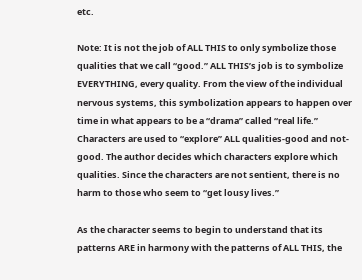etc.

Note: It is not the job of ALL THIS to only symbolize those qualities that we call “good.” ALL THIS’s job is to symbolize EVERYTHING, every quality. From the view of the individual nervous systems, this symbolization appears to happen over time in what appears to be a “drama” called “real life.” Characters are used to “explore” ALL qualities-good and not-good. The author decides which characters explore which qualities. Since the characters are not sentient, there is no harm to those who seem to “get lousy lives.”

As the character seems to begin to understand that its patterns ARE in harmony with the patterns of ALL THIS, the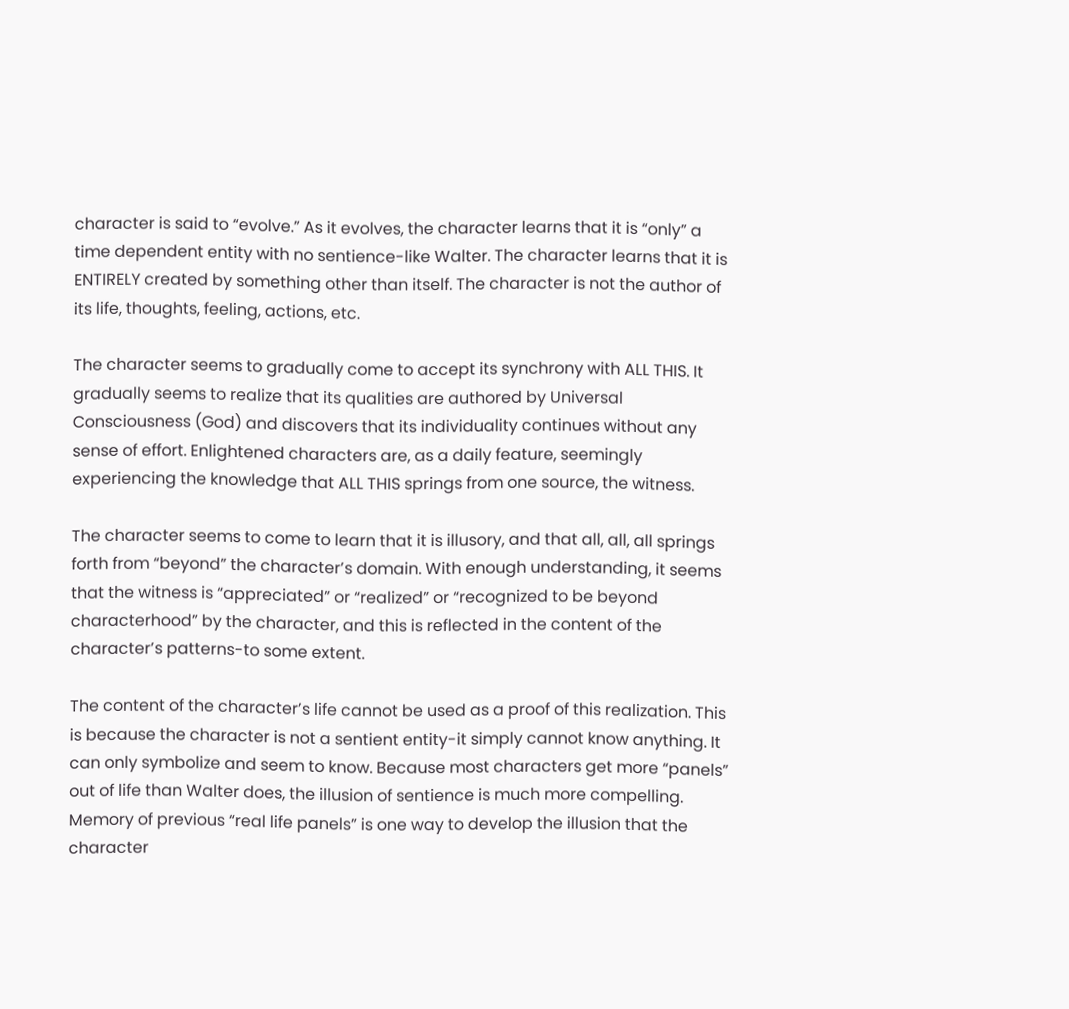character is said to “evolve.” As it evolves, the character learns that it is “only” a time dependent entity with no sentience-like Walter. The character learns that it is ENTIRELY created by something other than itself. The character is not the author of its life, thoughts, feeling, actions, etc.

The character seems to gradually come to accept its synchrony with ALL THIS. It gradually seems to realize that its qualities are authored by Universal Consciousness (God) and discovers that its individuality continues without any sense of effort. Enlightened characters are, as a daily feature, seemingly experiencing the knowledge that ALL THIS springs from one source, the witness.

The character seems to come to learn that it is illusory, and that all, all, all springs forth from “beyond” the character’s domain. With enough understanding, it seems that the witness is “appreciated” or “realized” or “recognized to be beyond characterhood” by the character, and this is reflected in the content of the character’s patterns-to some extent.

The content of the character’s life cannot be used as a proof of this realization. This is because the character is not a sentient entity-it simply cannot know anything. It can only symbolize and seem to know. Because most characters get more “panels” out of life than Walter does, the illusion of sentience is much more compelling. Memory of previous “real life panels” is one way to develop the illusion that the character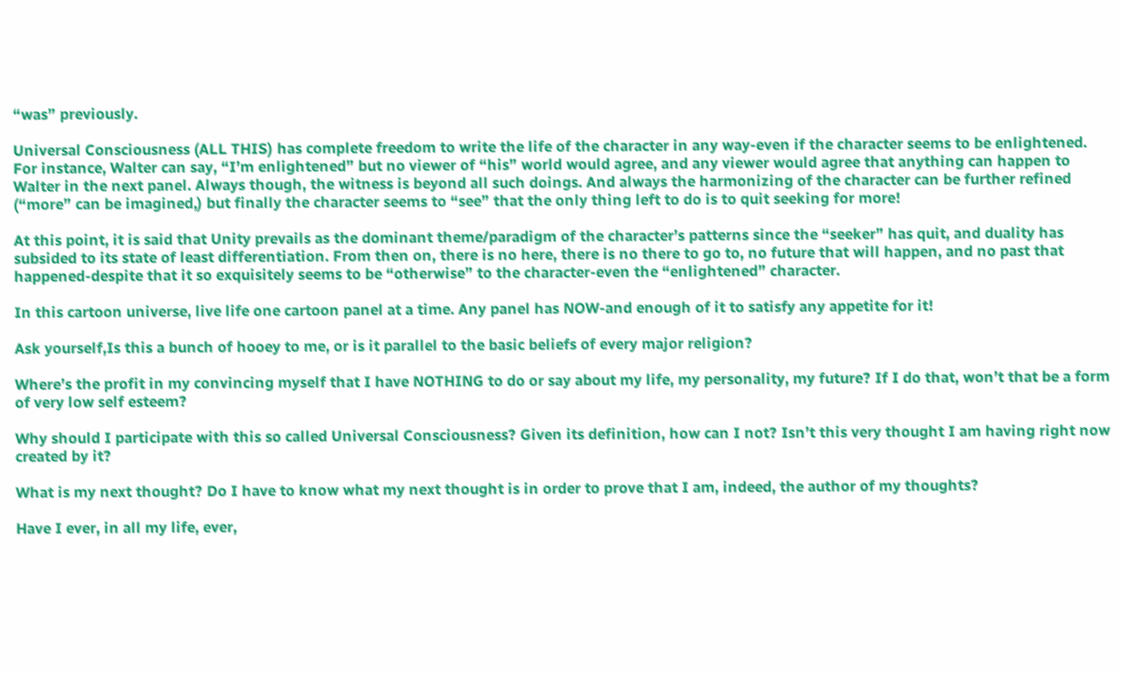“was” previously.

Universal Consciousness (ALL THIS) has complete freedom to write the life of the character in any way-even if the character seems to be enlightened. For instance, Walter can say, “I’m enlightened” but no viewer of “his” world would agree, and any viewer would agree that anything can happen to Walter in the next panel. Always though, the witness is beyond all such doings. And always the harmonizing of the character can be further refined (“more” can be imagined,) but finally the character seems to “see” that the only thing left to do is to quit seeking for more!

At this point, it is said that Unity prevails as the dominant theme/paradigm of the character’s patterns since the “seeker” has quit, and duality has subsided to its state of least differentiation. From then on, there is no here, there is no there to go to, no future that will happen, and no past that happened-despite that it so exquisitely seems to be “otherwise” to the character-even the “enlightened” character.

In this cartoon universe, live life one cartoon panel at a time. Any panel has NOW-and enough of it to satisfy any appetite for it!

Ask yourself,Is this a bunch of hooey to me, or is it parallel to the basic beliefs of every major religion?

Where’s the profit in my convincing myself that I have NOTHING to do or say about my life, my personality, my future? If I do that, won’t that be a form of very low self esteem?

Why should I participate with this so called Universal Consciousness? Given its definition, how can I not? Isn’t this very thought I am having right now created by it?

What is my next thought? Do I have to know what my next thought is in order to prove that I am, indeed, the author of my thoughts?

Have I ever, in all my life, ever,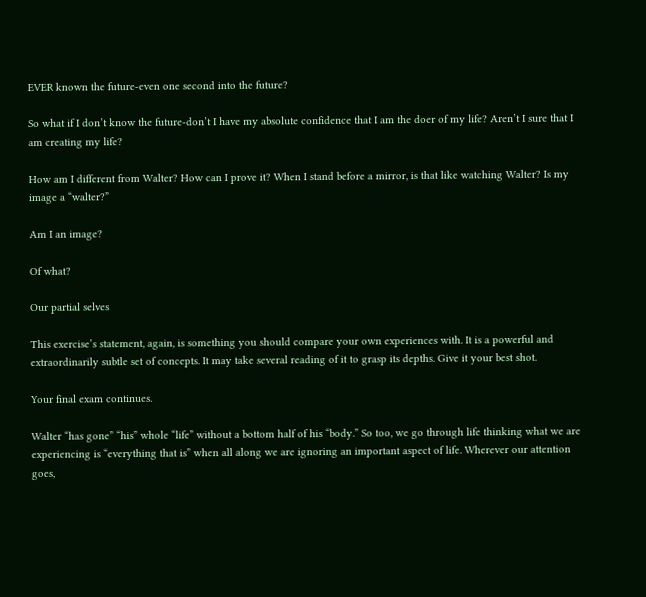EVER known the future-even one second into the future?

So what if I don’t know the future-don’t I have my absolute confidence that I am the doer of my life? Aren’t I sure that I am creating my life?

How am I different from Walter? How can I prove it? When I stand before a mirror, is that like watching Walter? Is my image a “walter?”

Am I an image?

Of what?

Our partial selves

This exercise’s statement, again, is something you should compare your own experiences with. It is a powerful and extraordinarily subtle set of concepts. It may take several reading of it to grasp its depths. Give it your best shot.

Your final exam continues.

Walter “has gone” “his” whole “life” without a bottom half of his “body.” So too, we go through life thinking what we are experiencing is “everything that is” when all along we are ignoring an important aspect of life. Wherever our attention goes,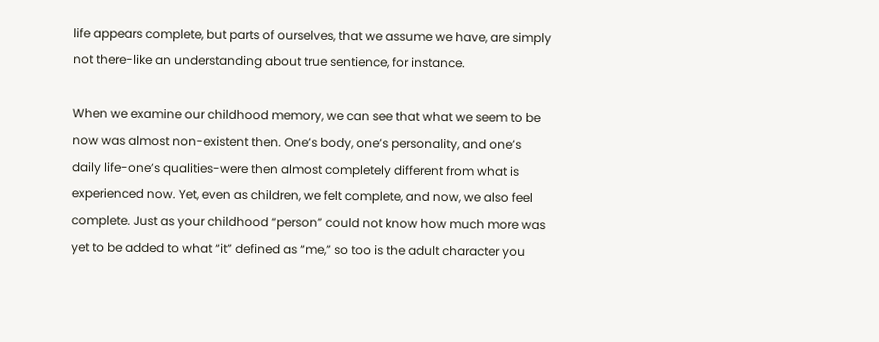life appears complete, but parts of ourselves, that we assume we have, are simply not there-like an understanding about true sentience, for instance.

When we examine our childhood memory, we can see that what we seem to be now was almost non-existent then. One’s body, one’s personality, and one’s daily life-one’s qualities-were then almost completely different from what is experienced now. Yet, even as children, we felt complete, and now, we also feel complete. Just as your childhood “person” could not know how much more was yet to be added to what “it” defined as “me,” so too is the adult character you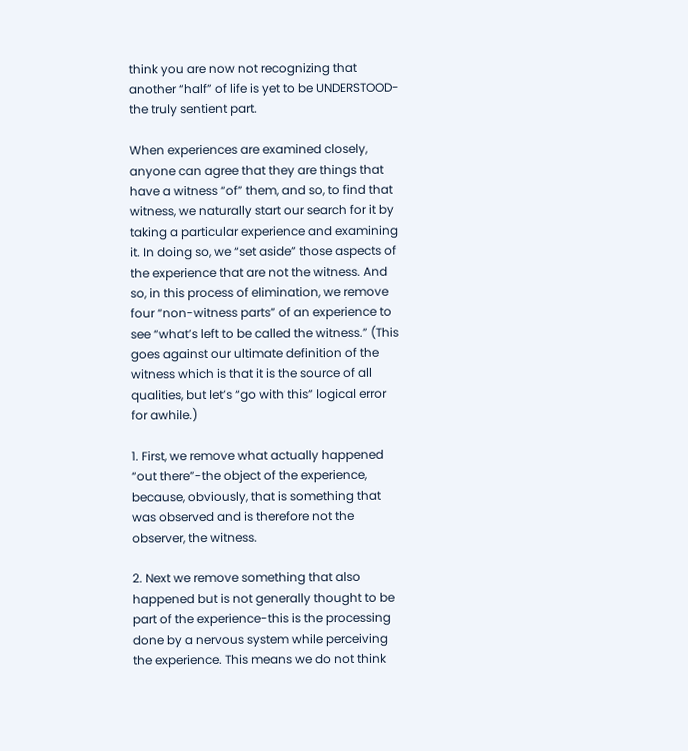think you are now not recognizing that another “half” of life is yet to be UNDERSTOOD-the truly sentient part.

When experiences are examined closely, anyone can agree that they are things that have a witness “of” them, and so, to find that witness, we naturally start our search for it by taking a particular experience and examining it. In doing so, we “set aside” those aspects of the experience that are not the witness. And so, in this process of elimination, we remove four “non-witness parts” of an experience to see “what’s left to be called the witness.” (This goes against our ultimate definition of the witness which is that it is the source of all qualities, but let’s “go with this” logical error for awhile.)

1. First, we remove what actually happened “out there”-the object of the experience, because, obviously, that is something that was observed and is therefore not the observer, the witness.

2. Next we remove something that also happened but is not generally thought to be part of the experience-this is the processing done by a nervous system while perceiving the experience. This means we do not think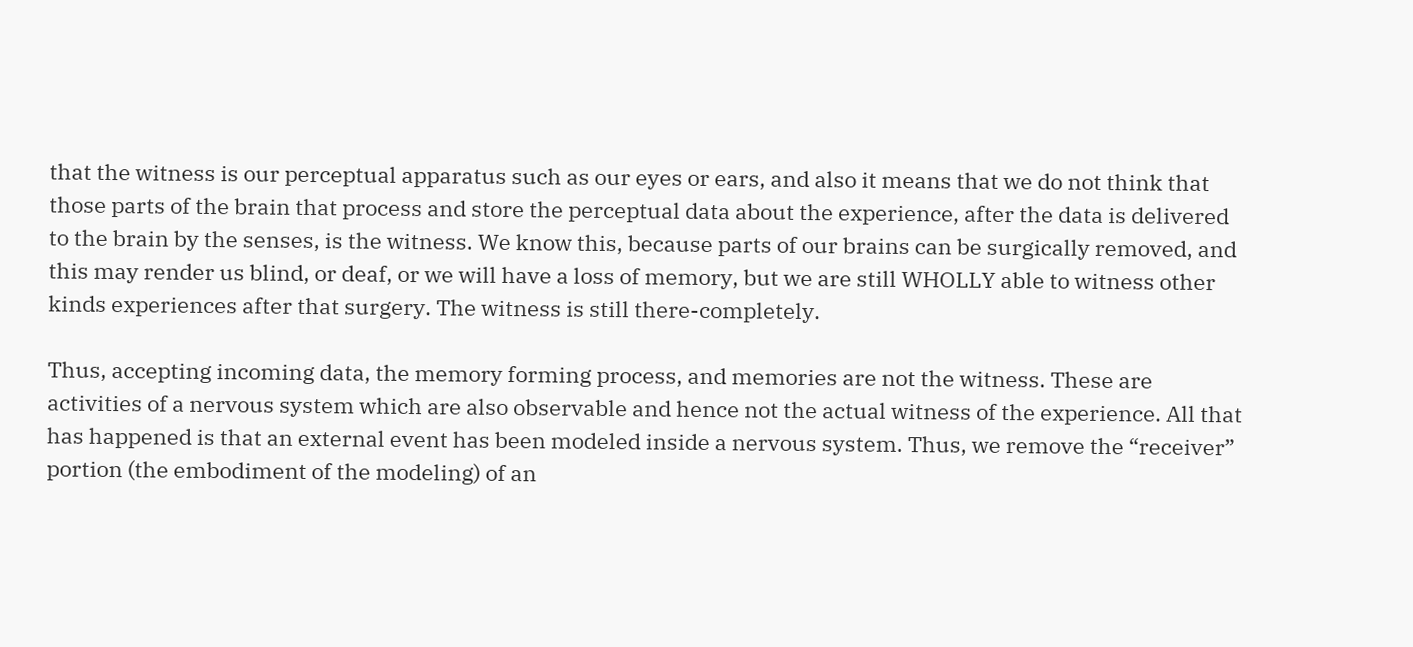that the witness is our perceptual apparatus such as our eyes or ears, and also it means that we do not think that those parts of the brain that process and store the perceptual data about the experience, after the data is delivered to the brain by the senses, is the witness. We know this, because parts of our brains can be surgically removed, and this may render us blind, or deaf, or we will have a loss of memory, but we are still WHOLLY able to witness other kinds experiences after that surgery. The witness is still there-completely.

Thus, accepting incoming data, the memory forming process, and memories are not the witness. These are activities of a nervous system which are also observable and hence not the actual witness of the experience. All that has happened is that an external event has been modeled inside a nervous system. Thus, we remove the “receiver” portion (the embodiment of the modeling) of an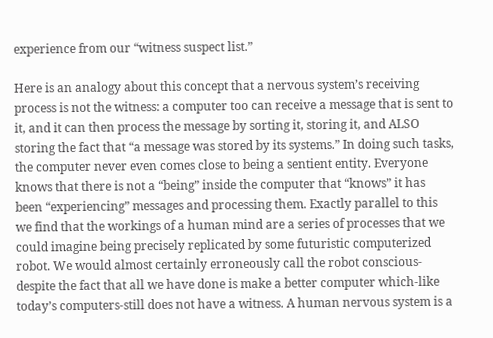experience from our “witness suspect list.”

Here is an analogy about this concept that a nervous system’s receiving process is not the witness: a computer too can receive a message that is sent to it, and it can then process the message by sorting it, storing it, and ALSO storing the fact that “a message was stored by its systems.” In doing such tasks, the computer never even comes close to being a sentient entity. Everyone knows that there is not a “being” inside the computer that “knows” it has been “experiencing” messages and processing them. Exactly parallel to this we find that the workings of a human mind are a series of processes that we could imagine being precisely replicated by some futuristic computerized robot. We would almost certainly erroneously call the robot conscious-despite the fact that all we have done is make a better computer which-like today’s computers-still does not have a witness. A human nervous system is a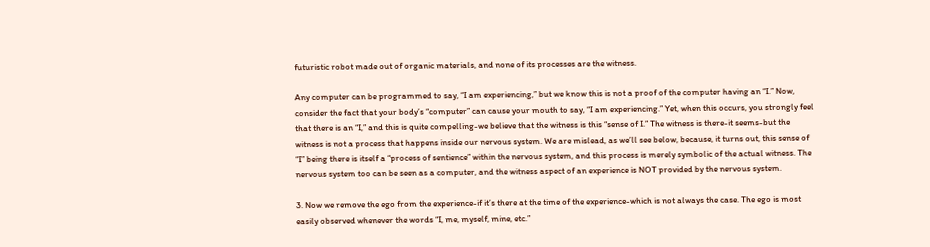futuristic robot made out of organic materials, and none of its processes are the witness.

Any computer can be programmed to say, “I am experiencing,” but we know this is not a proof of the computer having an “I.” Now, consider the fact that your body’s “computer” can cause your mouth to say, “I am experiencing.” Yet, when this occurs, you strongly feel that there is an “I,” and this is quite compelling-we believe that the witness is this “sense of I.” The witness is there-it seems-but the witness is not a process that happens inside our nervous system. We are mislead, as we’ll see below, because, it turns out, this sense of “I” being there is itself a “process of sentience” within the nervous system, and this process is merely symbolic of the actual witness. The nervous system too can be seen as a computer, and the witness aspect of an experience is NOT provided by the nervous system.

3. Now we remove the ego from the experience-if it’s there at the time of the experience-which is not always the case. The ego is most easily observed whenever the words “I, me, myself, mine, etc.”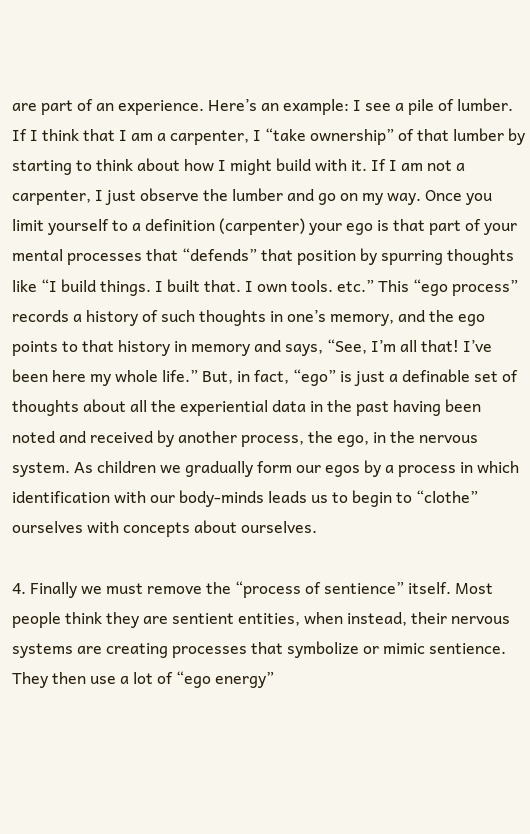are part of an experience. Here’s an example: I see a pile of lumber. If I think that I am a carpenter, I “take ownership” of that lumber by starting to think about how I might build with it. If I am not a carpenter, I just observe the lumber and go on my way. Once you limit yourself to a definition (carpenter) your ego is that part of your mental processes that “defends” that position by spurring thoughts like “I build things. I built that. I own tools. etc.” This “ego process” records a history of such thoughts in one’s memory, and the ego points to that history in memory and says, “See, I’m all that! I’ve been here my whole life.” But, in fact, “ego” is just a definable set of thoughts about all the experiential data in the past having been noted and received by another process, the ego, in the nervous system. As children we gradually form our egos by a process in which identification with our body-minds leads us to begin to “clothe” ourselves with concepts about ourselves.

4. Finally we must remove the “process of sentience” itself. Most people think they are sentient entities, when instead, their nervous systems are creating processes that symbolize or mimic sentience. They then use a lot of “ego energy”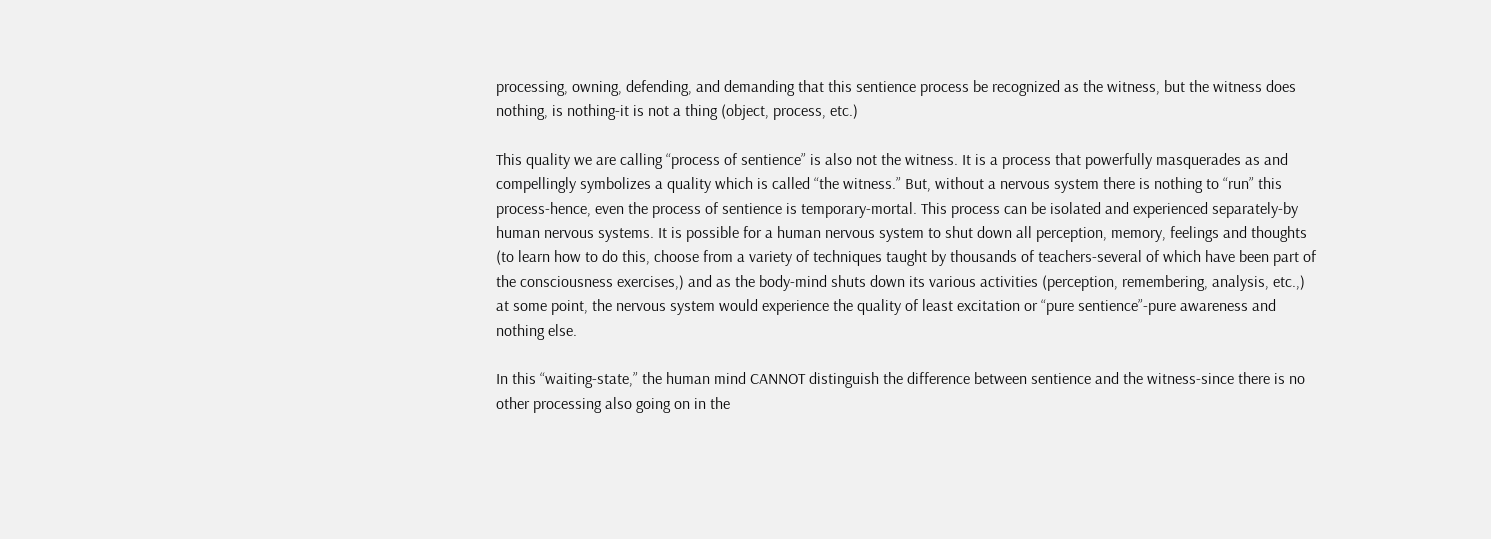processing, owning, defending, and demanding that this sentience process be recognized as the witness, but the witness does nothing, is nothing-it is not a thing (object, process, etc.)

This quality we are calling “process of sentience” is also not the witness. It is a process that powerfully masquerades as and compellingly symbolizes a quality which is called “the witness.” But, without a nervous system there is nothing to “run” this process-hence, even the process of sentience is temporary-mortal. This process can be isolated and experienced separately-by human nervous systems. It is possible for a human nervous system to shut down all perception, memory, feelings and thoughts (to learn how to do this, choose from a variety of techniques taught by thousands of teachers-several of which have been part of the consciousness exercises,) and as the body-mind shuts down its various activities (perception, remembering, analysis, etc.,) at some point, the nervous system would experience the quality of least excitation or “pure sentience”-pure awareness and nothing else.

In this “waiting-state,” the human mind CANNOT distinguish the difference between sentience and the witness-since there is no other processing also going on in the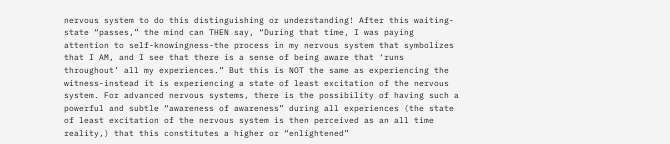nervous system to do this distinguishing or understanding! After this waiting-state “passes,” the mind can THEN say, “During that time, I was paying attention to self-knowingness-the process in my nervous system that symbolizes that I AM, and I see that there is a sense of being aware that ‘runs throughout’ all my experiences.” But this is NOT the same as experiencing the witness-instead it is experiencing a state of least excitation of the nervous system. For advanced nervous systems, there is the possibility of having such a powerful and subtle “awareness of awareness” during all experiences (the state of least excitation of the nervous system is then perceived as an all time reality,) that this constitutes a higher or “enlightened”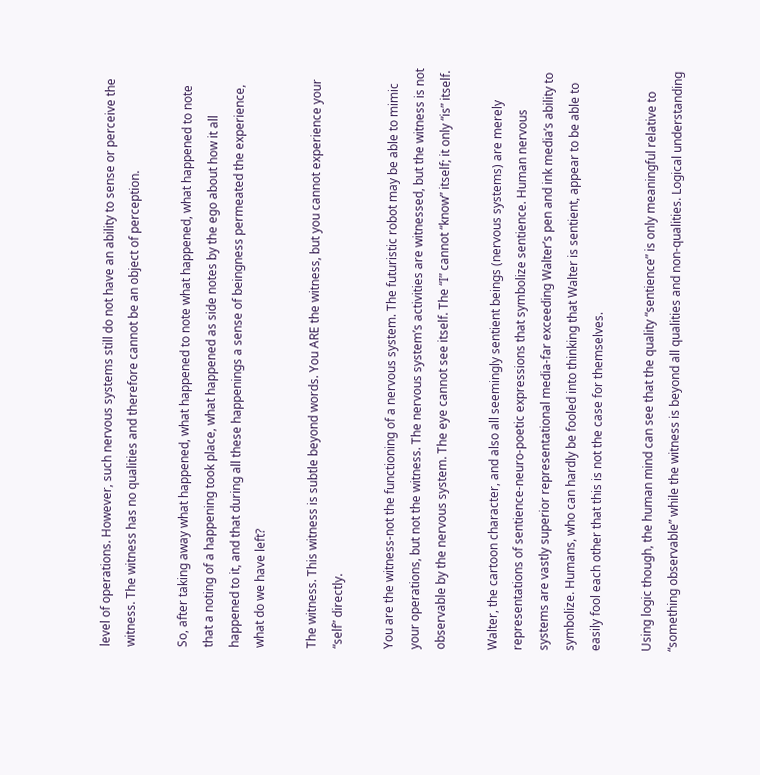level of operations. However, such nervous systems still do not have an ability to sense or perceive the witness. The witness has no qualities and therefore cannot be an object of perception.

So, after taking away what happened, what happened to note what happened, what happened to note that a noting of a happening took place, what happened as side notes by the ego about how it all happened to it, and that during all these happenings a sense of beingness permeated the experience, what do we have left?

The witness. This witness is subtle beyond words. You ARE the witness, but you cannot experience your “self” directly.

You are the witness-not the functioning of a nervous system. The futuristic robot may be able to mimic your operations, but not the witness. The nervous system’s activities are witnessed, but the witness is not observable by the nervous system. The eye cannot see itself. The “I” cannot “know” itself; it only “is” itself.

Walter, the cartoon character, and also all seemingly sentient beings (nervous systems) are merely representations of sentience-neuro-poetic expressions that symbolize sentience. Human nervous systems are vastly superior representational media-far exceeding Walter’s pen and ink media’s ability to symbolize. Humans, who can hardly be fooled into thinking that Walter is sentient, appear to be able to easily fool each other that this is not the case for themselves.

Using logic though, the human mind can see that the quality “sentience” is only meaningful relative to “something observable” while the witness is beyond all qualities and non-qualities. Logical understanding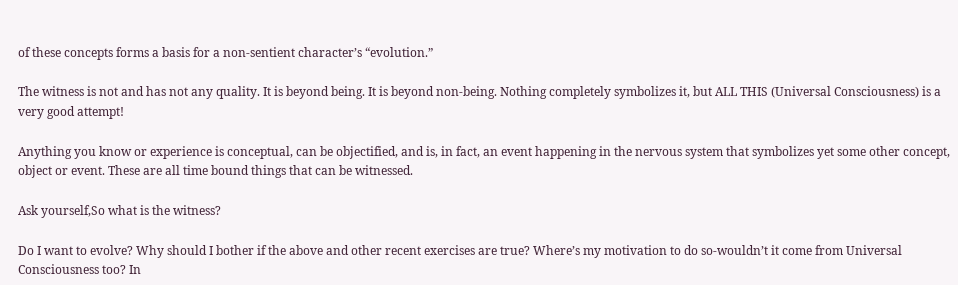of these concepts forms a basis for a non-sentient character’s “evolution.”

The witness is not and has not any quality. It is beyond being. It is beyond non-being. Nothing completely symbolizes it, but ALL THIS (Universal Consciousness) is a very good attempt!

Anything you know or experience is conceptual, can be objectified, and is, in fact, an event happening in the nervous system that symbolizes yet some other concept, object or event. These are all time bound things that can be witnessed.

Ask yourself,So what is the witness?

Do I want to evolve? Why should I bother if the above and other recent exercises are true? Where’s my motivation to do so-wouldn’t it come from Universal Consciousness too? In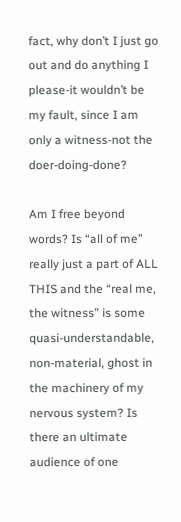fact, why don’t I just go out and do anything I please-it wouldn’t be my fault, since I am only a witness-not the doer-doing-done?

Am I free beyond words? Is “all of me” really just a part of ALL THIS and the “real me, the witness” is some quasi-understandable, non-material, ghost in the machinery of my nervous system? Is there an ultimate audience of one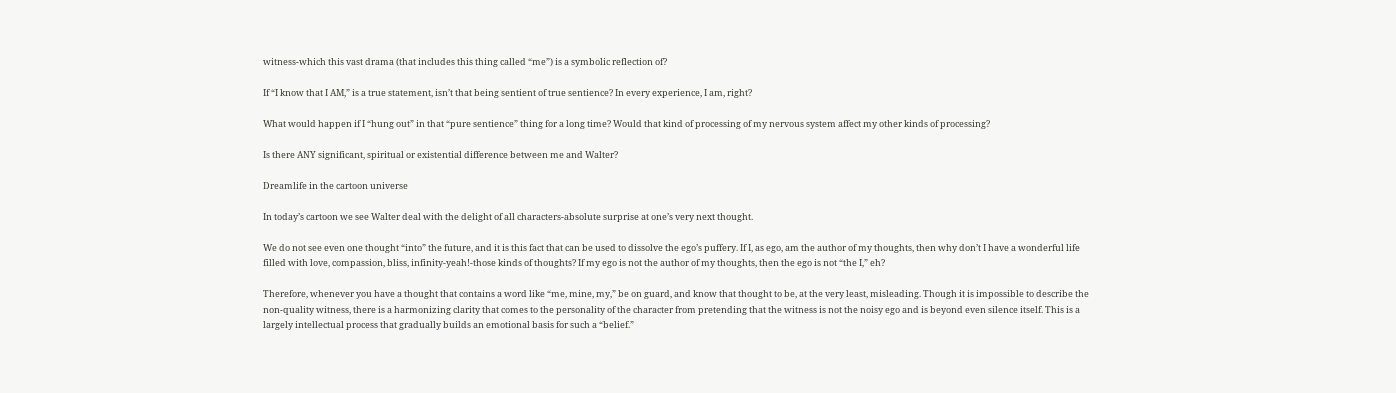witness-which this vast drama (that includes this thing called “me”) is a symbolic reflection of?

If “I know that I AM,” is a true statement, isn’t that being sentient of true sentience? In every experience, I am, right?

What would happen if I “hung out” in that “pure sentience” thing for a long time? Would that kind of processing of my nervous system affect my other kinds of processing?

Is there ANY significant, spiritual or existential difference between me and Walter?

Dreamlife in the cartoon universe

In today’s cartoon we see Walter deal with the delight of all characters-absolute surprise at one’s very next thought.

We do not see even one thought “into” the future, and it is this fact that can be used to dissolve the ego’s puffery. If I, as ego, am the author of my thoughts, then why don’t I have a wonderful life filled with love, compassion, bliss, infinity-yeah!-those kinds of thoughts? If my ego is not the author of my thoughts, then the ego is not “the I,” eh?

Therefore, whenever you have a thought that contains a word like “me, mine, my,” be on guard, and know that thought to be, at the very least, misleading. Though it is impossible to describe the non-quality witness, there is a harmonizing clarity that comes to the personality of the character from pretending that the witness is not the noisy ego and is beyond even silence itself. This is a largely intellectual process that gradually builds an emotional basis for such a “belief.”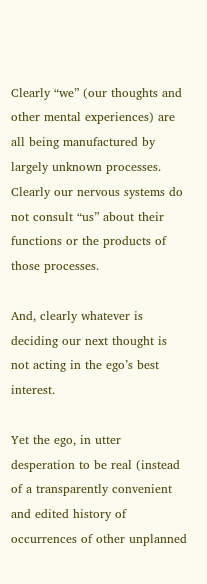Clearly “we” (our thoughts and other mental experiences) are all being manufactured by largely unknown processes. Clearly our nervous systems do not consult “us” about their functions or the products of those processes.

And, clearly whatever is deciding our next thought is not acting in the ego’s best interest.

Yet the ego, in utter desperation to be real (instead of a transparently convenient and edited history of occurrences of other unplanned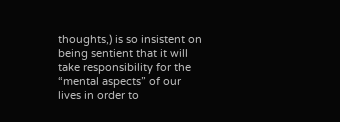thoughts,) is so insistent on being sentient that it will take responsibility for the “mental aspects” of our lives in order to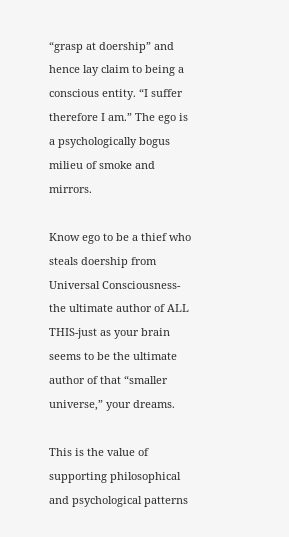“grasp at doership” and hence lay claim to being a conscious entity. “I suffer therefore I am.” The ego is a psychologically bogus milieu of smoke and mirrors.

Know ego to be a thief who steals doership from Universal Consciousness-the ultimate author of ALL THIS-just as your brain seems to be the ultimate author of that “smaller universe,” your dreams.

This is the value of supporting philosophical and psychological patterns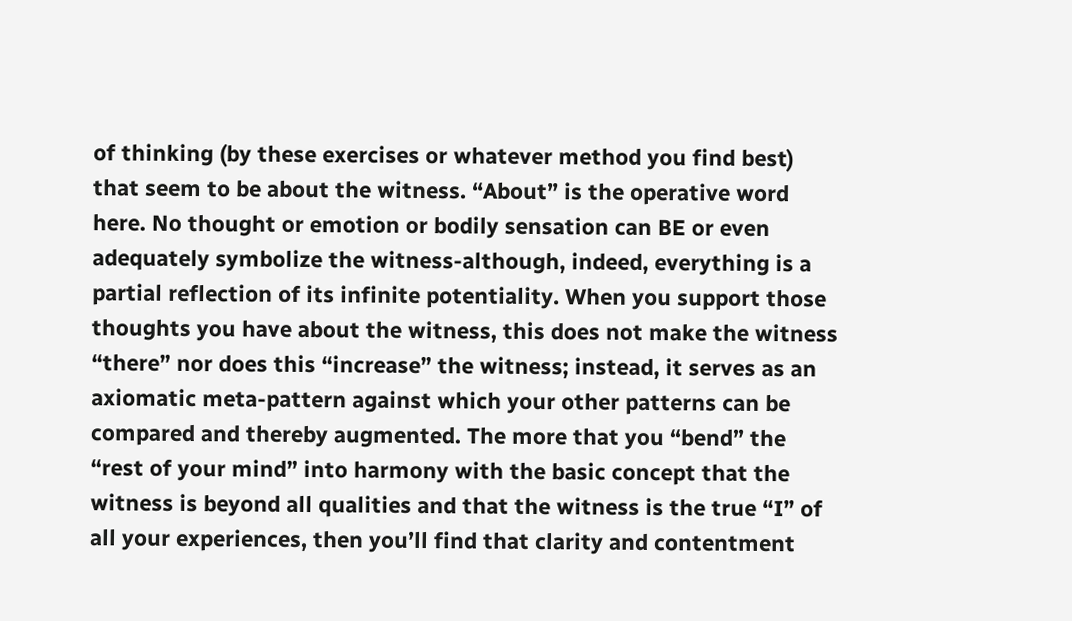of thinking (by these exercises or whatever method you find best) that seem to be about the witness. “About” is the operative word here. No thought or emotion or bodily sensation can BE or even adequately symbolize the witness-although, indeed, everything is a partial reflection of its infinite potentiality. When you support those thoughts you have about the witness, this does not make the witness “there” nor does this “increase” the witness; instead, it serves as an axiomatic meta-pattern against which your other patterns can be compared and thereby augmented. The more that you “bend” the “rest of your mind” into harmony with the basic concept that the witness is beyond all qualities and that the witness is the true “I” of all your experiences, then you’ll find that clarity and contentment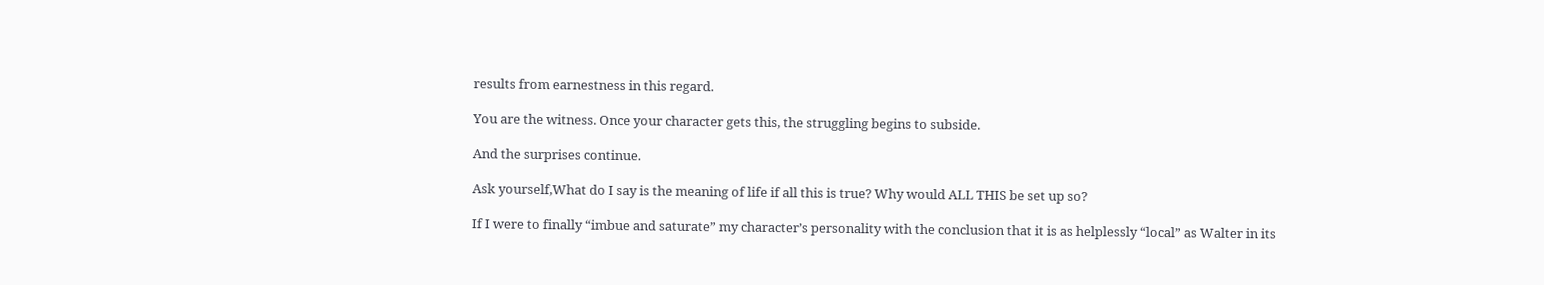results from earnestness in this regard.

You are the witness. Once your character gets this, the struggling begins to subside.

And the surprises continue.

Ask yourself,What do I say is the meaning of life if all this is true? Why would ALL THIS be set up so?

If I were to finally “imbue and saturate” my character’s personality with the conclusion that it is as helplessly “local” as Walter in its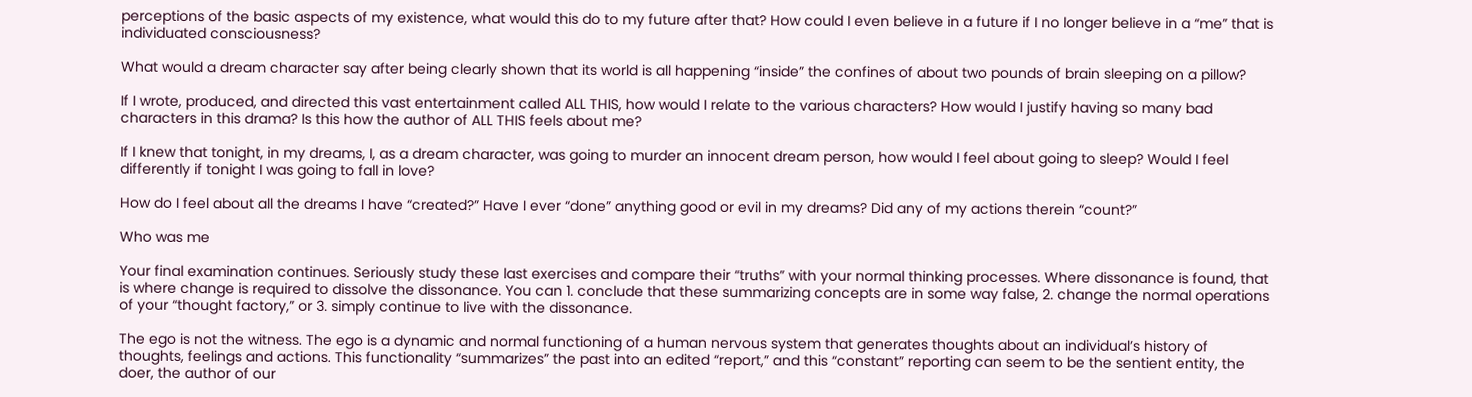perceptions of the basic aspects of my existence, what would this do to my future after that? How could I even believe in a future if I no longer believe in a “me” that is individuated consciousness?

What would a dream character say after being clearly shown that its world is all happening “inside” the confines of about two pounds of brain sleeping on a pillow?

If I wrote, produced, and directed this vast entertainment called ALL THIS, how would I relate to the various characters? How would I justify having so many bad characters in this drama? Is this how the author of ALL THIS feels about me?

If I knew that tonight, in my dreams, I, as a dream character, was going to murder an innocent dream person, how would I feel about going to sleep? Would I feel differently if tonight I was going to fall in love?

How do I feel about all the dreams I have “created?” Have I ever “done” anything good or evil in my dreams? Did any of my actions therein “count?”

Who was me

Your final examination continues. Seriously study these last exercises and compare their “truths” with your normal thinking processes. Where dissonance is found, that is where change is required to dissolve the dissonance. You can 1. conclude that these summarizing concepts are in some way false, 2. change the normal operations of your “thought factory,” or 3. simply continue to live with the dissonance.

The ego is not the witness. The ego is a dynamic and normal functioning of a human nervous system that generates thoughts about an individual’s history of thoughts, feelings and actions. This functionality “summarizes” the past into an edited “report,” and this “constant” reporting can seem to be the sentient entity, the doer, the author of our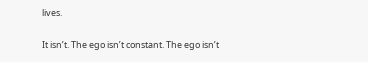lives.

It isn’t. The ego isn’t constant. The ego isn’t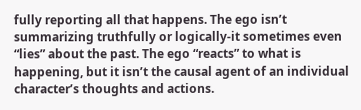fully reporting all that happens. The ego isn’t summarizing truthfully or logically-it sometimes even “lies” about the past. The ego “reacts” to what is happening, but it isn’t the causal agent of an individual character’s thoughts and actions.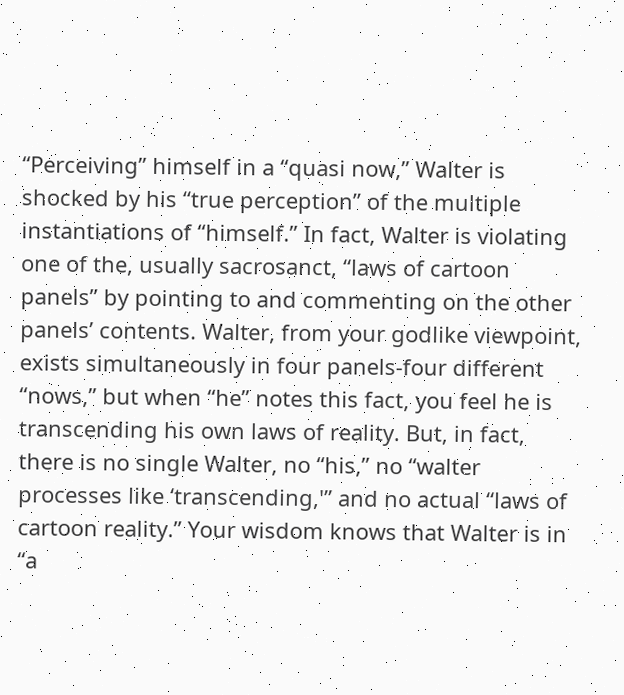“Perceiving” himself in a “quasi now,” Walter is shocked by his “true perception” of the multiple instantiations of “himself.” In fact, Walter is violating one of the, usually sacrosanct, “laws of cartoon panels” by pointing to and commenting on the other panels’ contents. Walter, from your godlike viewpoint, exists simultaneously in four panels-four different “nows,” but when “he” notes this fact, you feel he is transcending his own laws of reality. But, in fact, there is no single Walter, no “his,” no “walter processes like ‘transcending,'” and no actual “laws of cartoon reality.” Your wisdom knows that Walter is in “a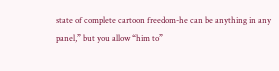state of complete cartoon freedom-he can be anything in any panel,” but you allow “him to”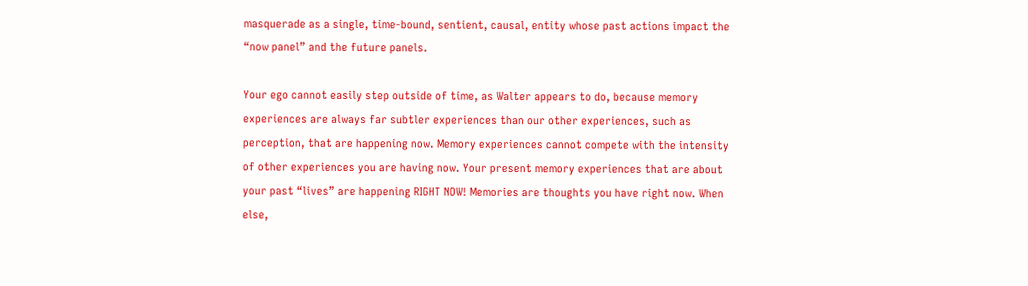masquerade as a single, time-bound, sentient, causal, entity whose past actions impact the “now panel” and the future panels.

Your ego cannot easily step outside of time, as Walter appears to do, because memory experiences are always far subtler experiences than our other experiences, such as perception, that are happening now. Memory experiences cannot compete with the intensity of other experiences you are having now. Your present memory experiences that are about your past “lives” are happening RIGHT NOW! Memories are thoughts you have right now. When else,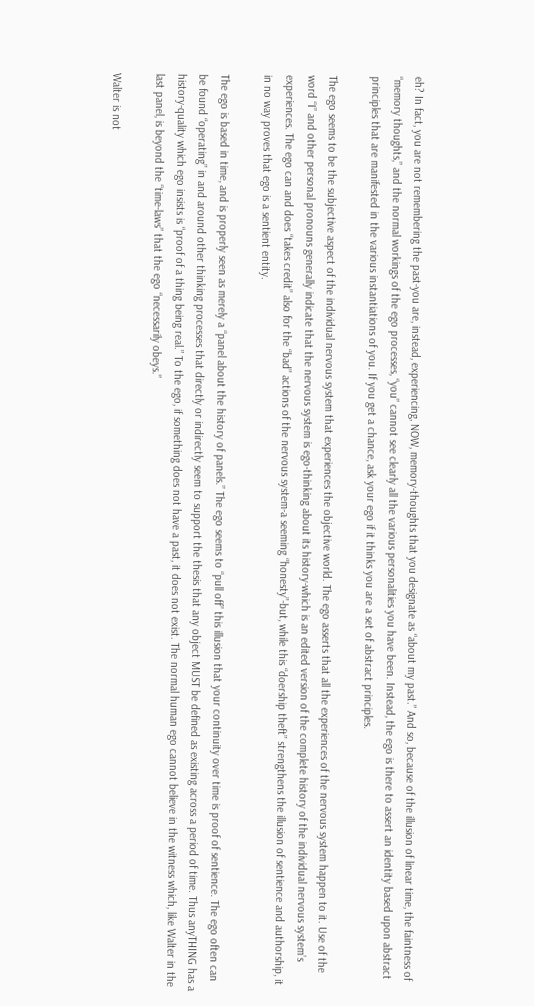eh? In fact, you are not remembering the past-you are, instead, experiencing, NOW, memory-thoughts that you designate as “about my past.” And so, because of the illusion of linear time, the faintness of “memory thoughts,” and the normal workings of the ego processes, “you” cannot see clearly all the various personalities you have been. Instead, the ego is there to assert an identity based upon abstract principles that are manifested in the various instantiations of you. If you get a chance, ask your ego if it thinks you are a set of abstract principles.

The ego seems to be the subjective aspect of the individual nervous system that experiences the objective world. The ego asserts that all the experiences of the nervous system happen to it. Use of the word “I” and other personal pronouns generally indicate that the nervous system is ego-thinking about its history-which is an edited version of the complete history of the individual nervous system’s experiences. The ego can and does “takes credit” also for the “bad” actions of the nervous system-a seeming “honesty”-but, while this “doership theft” strengthens the illusion of sentience and authorship, it in no way proves that ego is a sentient entity.

The ego is based in time, and is properly seen as merely a “panel about the history of panels.” The ego seems to “pull off” this illusion that your continuity over time is proof of sentience. The ego often can be found “operating” in and around other thinking processes that directly or indirectly seem to support the thesis that any object MUST be defined as existing across a period of time. Thus anyTHING has a history-quality which ego insists is “proof of a thing being real.” To the ego, if something does not have a past, it does not exist. The normal human ego cannot believe in the witness which, like Walter in the last panel, is beyond the “time-laws” that the ego “necessarily obeys.”

Walter is not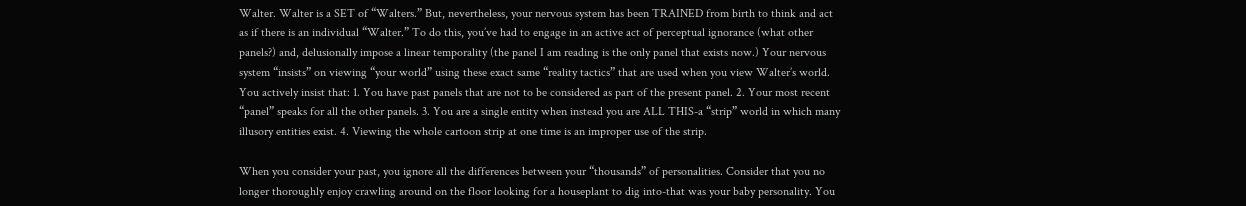Walter. Walter is a SET of “Walters.” But, nevertheless, your nervous system has been TRAINED from birth to think and act as if there is an individual “Walter.” To do this, you’ve had to engage in an active act of perceptual ignorance (what other panels?) and, delusionally impose a linear temporality (the panel I am reading is the only panel that exists now.) Your nervous system “insists” on viewing “your world” using these exact same “reality tactics” that are used when you view Walter’s world. You actively insist that: 1. You have past panels that are not to be considered as part of the present panel. 2. Your most recent “panel” speaks for all the other panels. 3. You are a single entity when instead you are ALL THIS-a “strip” world in which many illusory entities exist. 4. Viewing the whole cartoon strip at one time is an improper use of the strip.

When you consider your past, you ignore all the differences between your “thousands” of personalities. Consider that you no longer thoroughly enjoy crawling around on the floor looking for a houseplant to dig into-that was your baby personality. You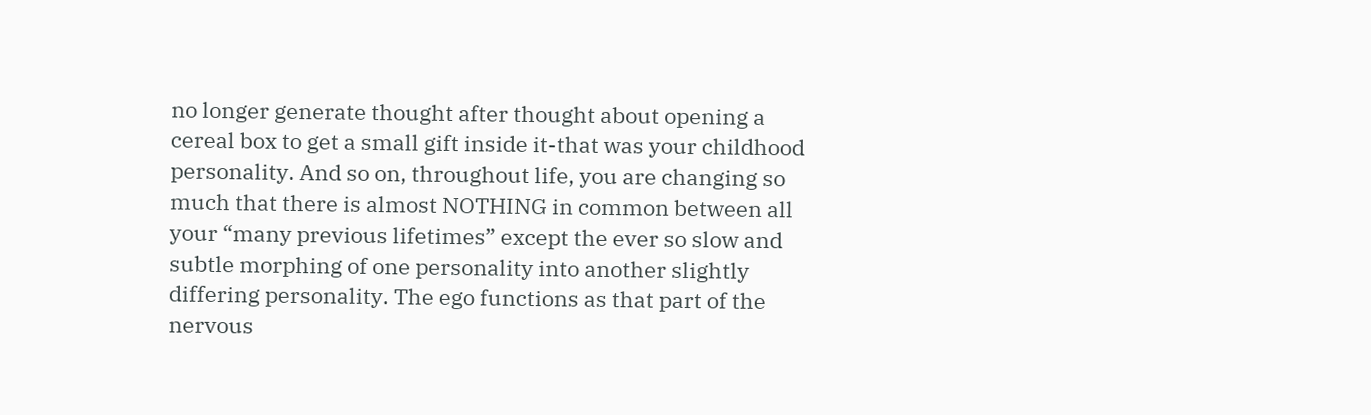no longer generate thought after thought about opening a cereal box to get a small gift inside it-that was your childhood personality. And so on, throughout life, you are changing so much that there is almost NOTHING in common between all your “many previous lifetimes” except the ever so slow and subtle morphing of one personality into another slightly differing personality. The ego functions as that part of the nervous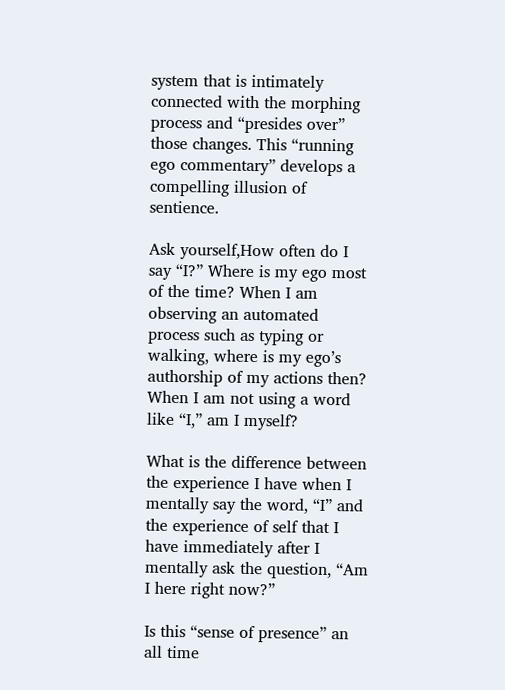system that is intimately connected with the morphing process and “presides over” those changes. This “running ego commentary” develops a compelling illusion of sentience.

Ask yourself,How often do I say “I?” Where is my ego most of the time? When I am observing an automated process such as typing or walking, where is my ego’s authorship of my actions then? When I am not using a word like “I,” am I myself?

What is the difference between the experience I have when I mentally say the word, “I” and the experience of self that I have immediately after I mentally ask the question, “Am I here right now?”

Is this “sense of presence” an all time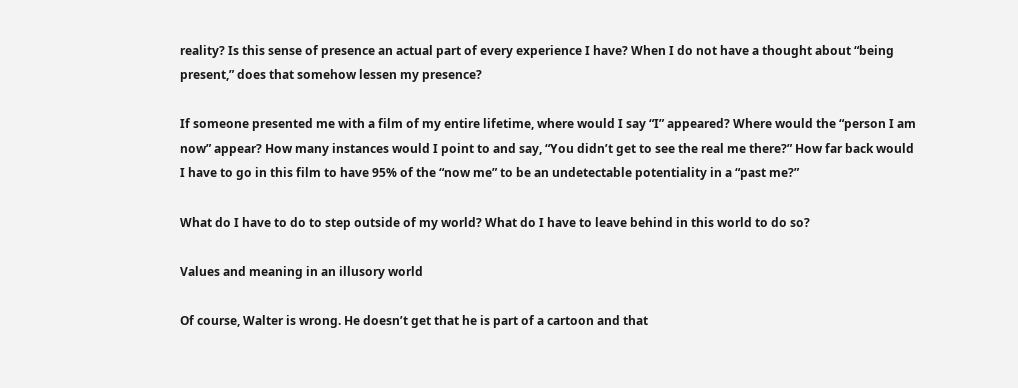reality? Is this sense of presence an actual part of every experience I have? When I do not have a thought about “being present,” does that somehow lessen my presence?

If someone presented me with a film of my entire lifetime, where would I say “I” appeared? Where would the “person I am now” appear? How many instances would I point to and say, “You didn’t get to see the real me there?” How far back would I have to go in this film to have 95% of the “now me” to be an undetectable potentiality in a “past me?”

What do I have to do to step outside of my world? What do I have to leave behind in this world to do so?

Values and meaning in an illusory world

Of course, Walter is wrong. He doesn’t get that he is part of a cartoon and that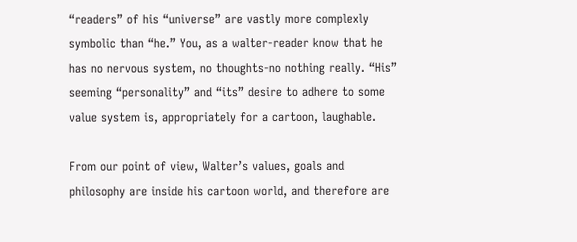“readers” of his “universe” are vastly more complexly symbolic than “he.” You, as a walter-reader know that he has no nervous system, no thoughts-no nothing really. “His” seeming “personality” and “its” desire to adhere to some value system is, appropriately for a cartoon, laughable.

From our point of view, Walter’s values, goals and philosophy are inside his cartoon world, and therefore are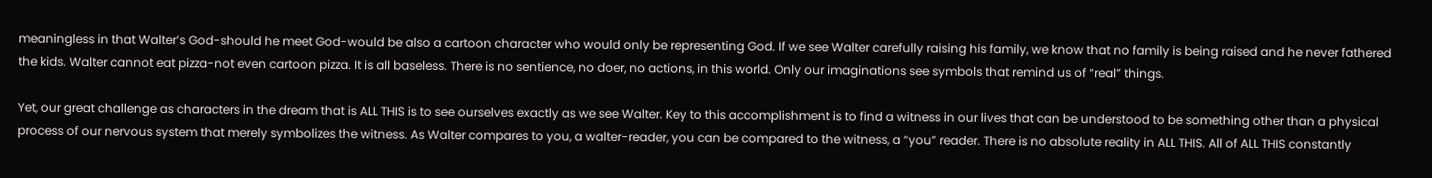meaningless in that Walter’s God-should he meet God-would be also a cartoon character who would only be representing God. If we see Walter carefully raising his family, we know that no family is being raised and he never fathered the kids. Walter cannot eat pizza-not even cartoon pizza. It is all baseless. There is no sentience, no doer, no actions, in this world. Only our imaginations see symbols that remind us of “real” things.

Yet, our great challenge as characters in the dream that is ALL THIS is to see ourselves exactly as we see Walter. Key to this accomplishment is to find a witness in our lives that can be understood to be something other than a physical process of our nervous system that merely symbolizes the witness. As Walter compares to you, a walter-reader, you can be compared to the witness, a “you” reader. There is no absolute reality in ALL THIS. All of ALL THIS constantly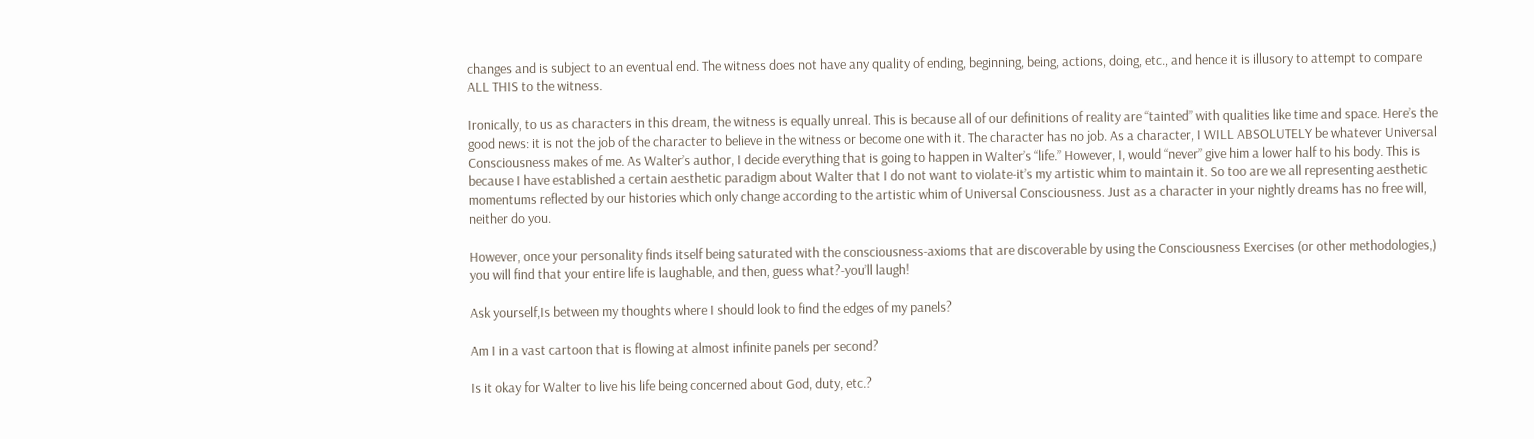changes and is subject to an eventual end. The witness does not have any quality of ending, beginning, being, actions, doing, etc., and hence it is illusory to attempt to compare ALL THIS to the witness.

Ironically, to us as characters in this dream, the witness is equally unreal. This is because all of our definitions of reality are “tainted” with qualities like time and space. Here’s the good news: it is not the job of the character to believe in the witness or become one with it. The character has no job. As a character, I WILL ABSOLUTELY be whatever Universal Consciousness makes of me. As Walter’s author, I decide everything that is going to happen in Walter’s “life.” However, I, would “never” give him a lower half to his body. This is because I have established a certain aesthetic paradigm about Walter that I do not want to violate-it’s my artistic whim to maintain it. So too are we all representing aesthetic momentums reflected by our histories which only change according to the artistic whim of Universal Consciousness. Just as a character in your nightly dreams has no free will, neither do you.

However, once your personality finds itself being saturated with the consciousness-axioms that are discoverable by using the Consciousness Exercises (or other methodologies,) you will find that your entire life is laughable, and then, guess what?-you’ll laugh!

Ask yourself,Is between my thoughts where I should look to find the edges of my panels?

Am I in a vast cartoon that is flowing at almost infinite panels per second?

Is it okay for Walter to live his life being concerned about God, duty, etc.?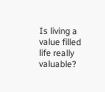Is living a value filled life really valuable?